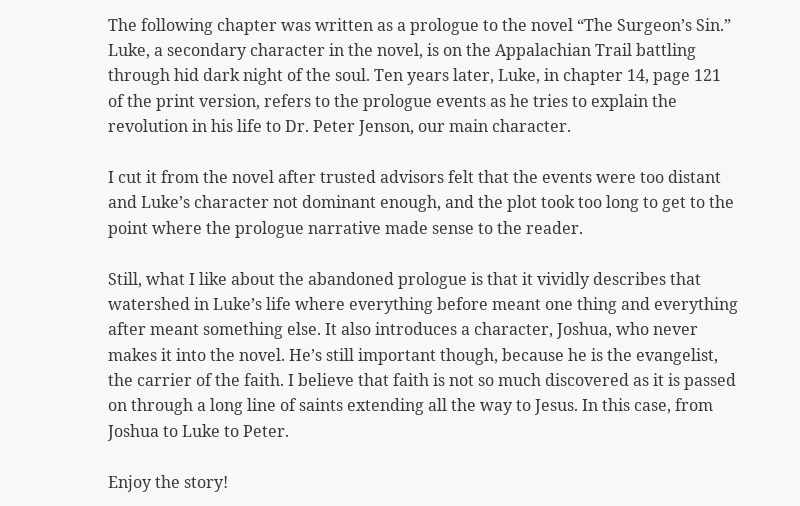The following chapter was written as a prologue to the novel “The Surgeon’s Sin.” Luke, a secondary character in the novel, is on the Appalachian Trail battling through hid dark night of the soul. Ten years later, Luke, in chapter 14, page 121 of the print version, refers to the prologue events as he tries to explain the revolution in his life to Dr. Peter Jenson, our main character.

I cut it from the novel after trusted advisors felt that the events were too distant and Luke’s character not dominant enough, and the plot took too long to get to the point where the prologue narrative made sense to the reader.

Still, what I like about the abandoned prologue is that it vividly describes that watershed in Luke’s life where everything before meant one thing and everything after meant something else. It also introduces a character, Joshua, who never makes it into the novel. He’s still important though, because he is the evangelist, the carrier of the faith. I believe that faith is not so much discovered as it is passed on through a long line of saints extending all the way to Jesus. In this case, from Joshua to Luke to Peter.

Enjoy the story!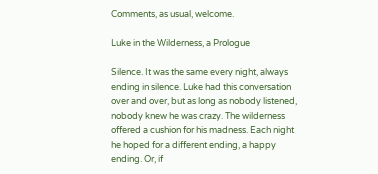Comments, as usual, welcome.

Luke in the Wilderness, a Prologue

Silence. It was the same every night, always ending in silence. Luke had this conversation over and over, but as long as nobody listened, nobody knew he was crazy. The wilderness offered a cushion for his madness. Each night he hoped for a different ending, a happy ending. Or, if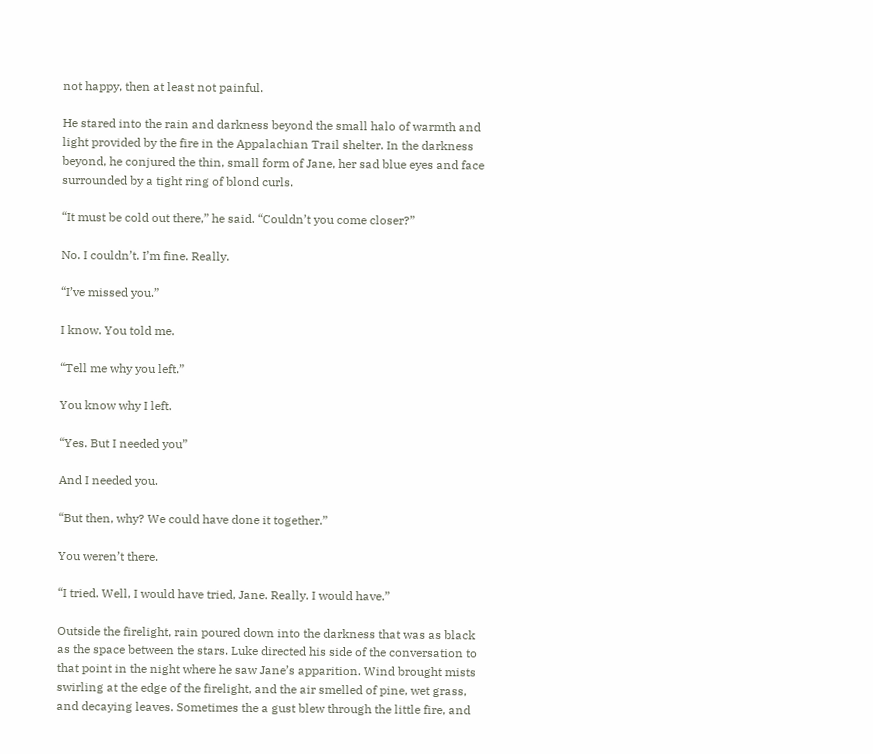not happy, then at least not painful.

He stared into the rain and darkness beyond the small halo of warmth and light provided by the fire in the Appalachian Trail shelter. In the darkness beyond, he conjured the thin, small form of Jane, her sad blue eyes and face surrounded by a tight ring of blond curls.

“It must be cold out there,” he said. “Couldn’t you come closer?”

No. I couldn’t. I’m fine. Really.

“I’ve missed you.”

I know. You told me.

“Tell me why you left.”

You know why I left.

“Yes. But I needed you”

And I needed you.

“But then, why? We could have done it together.”

You weren’t there.

“I tried. Well, I would have tried, Jane. Really. I would have.”

Outside the firelight, rain poured down into the darkness that was as black as the space between the stars. Luke directed his side of the conversation to that point in the night where he saw Jane’s apparition. Wind brought mists swirling at the edge of the firelight, and the air smelled of pine, wet grass, and decaying leaves. Sometimes the a gust blew through the little fire, and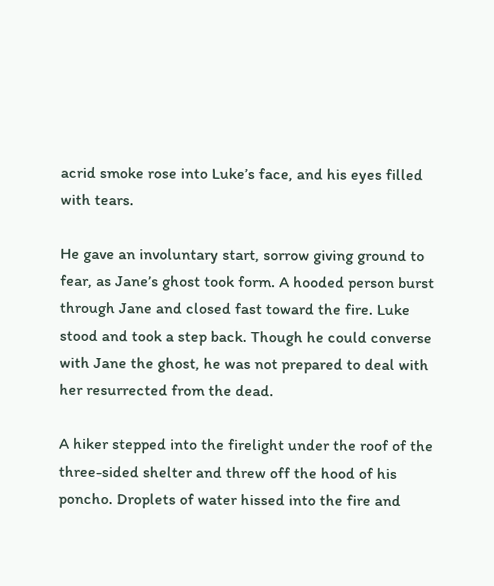acrid smoke rose into Luke’s face, and his eyes filled with tears.

He gave an involuntary start, sorrow giving ground to fear, as Jane’s ghost took form. A hooded person burst through Jane and closed fast toward the fire. Luke stood and took a step back. Though he could converse with Jane the ghost, he was not prepared to deal with her resurrected from the dead.

A hiker stepped into the firelight under the roof of the three-sided shelter and threw off the hood of his poncho. Droplets of water hissed into the fire and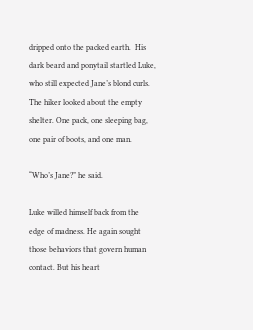dripped onto the packed earth.  His dark beard and ponytail startled Luke, who still expected Jane’s blond curls. The hiker looked about the empty shelter. One pack, one sleeping bag, one pair of boots, and one man.

“Who’s Jane?” he said.

Luke willed himself back from the edge of madness. He again sought those behaviors that govern human contact. But his heart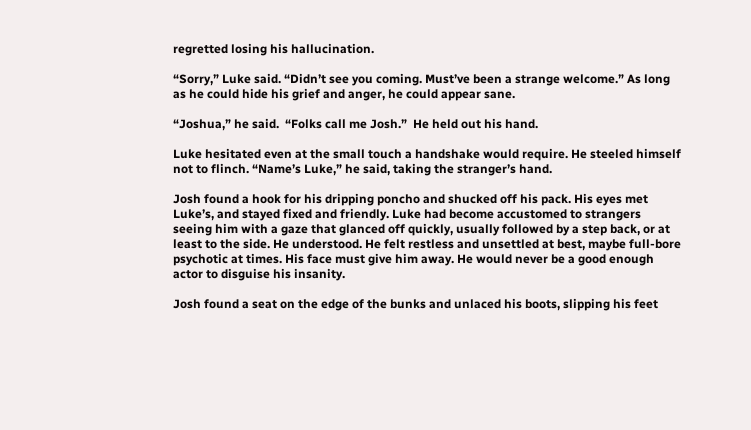regretted losing his hallucination.

“Sorry,” Luke said. “Didn’t see you coming. Must’ve been a strange welcome.” As long as he could hide his grief and anger, he could appear sane.

“Joshua,” he said.  “Folks call me Josh.”  He held out his hand.

Luke hesitated even at the small touch a handshake would require. He steeled himself not to flinch. “Name’s Luke,” he said, taking the stranger’s hand.

Josh found a hook for his dripping poncho and shucked off his pack. His eyes met Luke’s, and stayed fixed and friendly. Luke had become accustomed to strangers seeing him with a gaze that glanced off quickly, usually followed by a step back, or at least to the side. He understood. He felt restless and unsettled at best, maybe full-bore psychotic at times. His face must give him away. He would never be a good enough actor to disguise his insanity.

Josh found a seat on the edge of the bunks and unlaced his boots, slipping his feet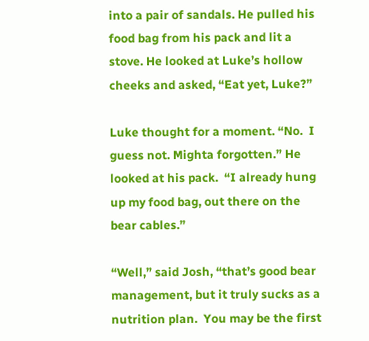into a pair of sandals. He pulled his food bag from his pack and lit a stove. He looked at Luke’s hollow cheeks and asked, “Eat yet, Luke?”

Luke thought for a moment. “No.  I guess not. Mighta forgotten.” He looked at his pack.  “I already hung up my food bag, out there on the bear cables.”

“Well,” said Josh, “that’s good bear management, but it truly sucks as a nutrition plan.  You may be the first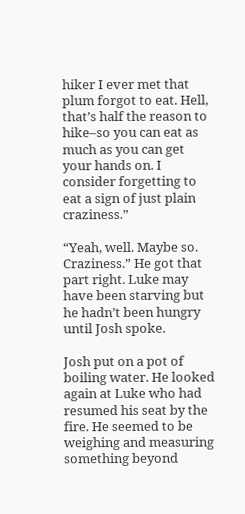hiker I ever met that plum forgot to eat. Hell, that’s half the reason to hike–so you can eat as much as you can get your hands on. I consider forgetting to eat a sign of just plain craziness.”

“Yeah, well. Maybe so. Craziness.” He got that part right. Luke may have been starving but he hadn’t been hungry until Josh spoke.

Josh put on a pot of boiling water. He looked again at Luke who had resumed his seat by the fire. He seemed to be weighing and measuring something beyond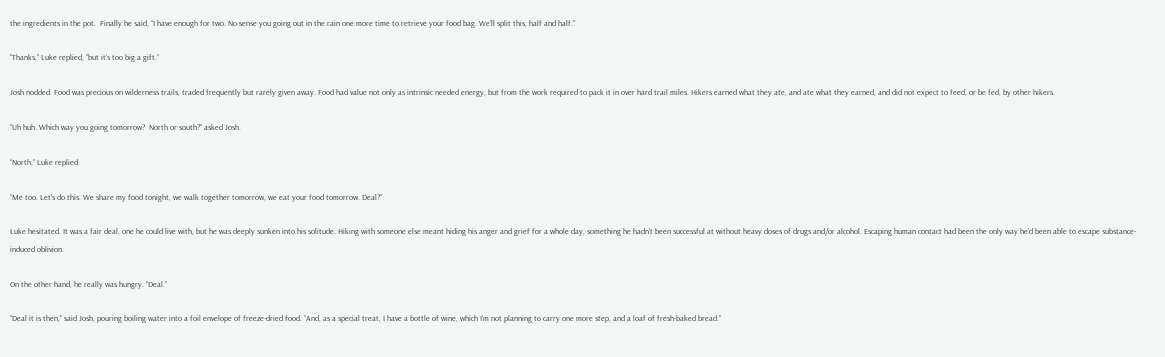the ingredients in the pot.  Finally he said, “I have enough for two. No sense you going out in the rain one more time to retrieve your food bag. We’ll split this, half and half.”

“Thanks,” Luke replied, “but it’s too big a gift.”

Josh nodded. Food was precious on wilderness trails, traded frequently but rarely given away. Food had value not only as intrinsic needed energy, but from the work required to pack it in over hard trail miles. Hikers earned what they ate, and ate what they earned, and did not expect to feed, or be fed, by other hikers.

“Uh huh. Which way you going tomorrow?  North or south?” asked Josh.

“North,” Luke replied.

“Me too. Let’s do this. We share my food tonight, we walk together tomorrow, we eat your food tomorrow. Deal?”

Luke hesitated. It was a fair deal, one he could live with, but he was deeply sunken into his solitude. Hiking with someone else meant hiding his anger and grief for a whole day, something he hadn’t been successful at without heavy doses of drugs and/or alcohol. Escaping human contact had been the only way he’d been able to escape substance-induced oblivion.

On the other hand, he really was hungry. “Deal.”

“Deal it is then,” said Josh, pouring boiling water into a foil envelope of freeze-dried food. “And, as a special treat, I have a bottle of wine, which I’m not planning to carry one more step, and a loaf of fresh-baked bread.”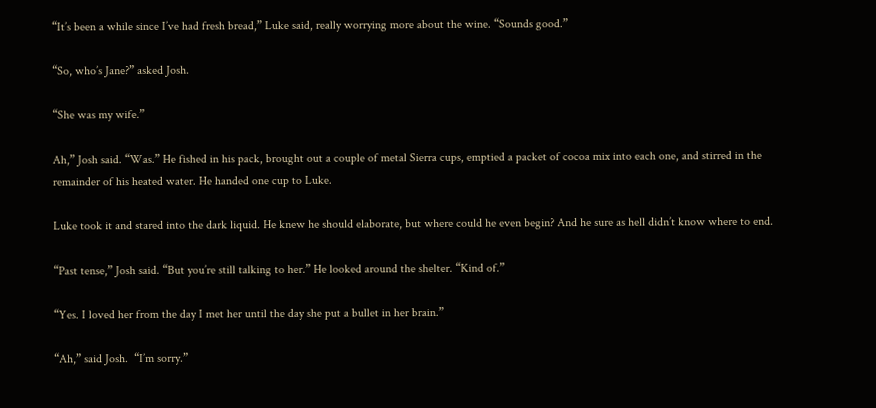“It’s been a while since I’ve had fresh bread,” Luke said, really worrying more about the wine. “Sounds good.”

“So, who’s Jane?” asked Josh.

“She was my wife.”

Ah,” Josh said. “Was.” He fished in his pack, brought out a couple of metal Sierra cups, emptied a packet of cocoa mix into each one, and stirred in the remainder of his heated water. He handed one cup to Luke.

Luke took it and stared into the dark liquid. He knew he should elaborate, but where could he even begin? And he sure as hell didn’t know where to end.

“Past tense,” Josh said. “But you’re still talking to her.” He looked around the shelter. “Kind of.”

“Yes. I loved her from the day I met her until the day she put a bullet in her brain.”

“Ah,” said Josh.  “I’m sorry.”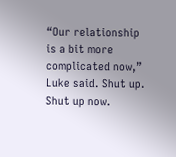“Our relationship is a bit more complicated now,” Luke said. Shut up. Shut up now.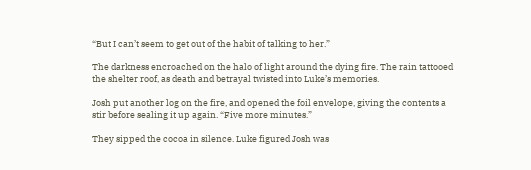“But I can’t seem to get out of the habit of talking to her.”

The darkness encroached on the halo of light around the dying fire. The rain tattooed the shelter roof, as death and betrayal twisted into Luke’s memories.

Josh put another log on the fire, and opened the foil envelope, giving the contents a stir before sealing it up again. “Five more minutes.”

They sipped the cocoa in silence. Luke figured Josh was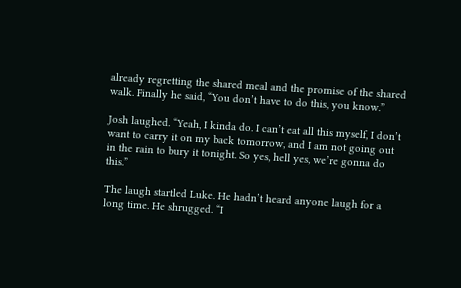already regretting the shared meal and the promise of the shared walk. Finally he said, “You don’t have to do this, you know.”

Josh laughed. “Yeah, I kinda do. I can’t eat all this myself, I don’t want to carry it on my back tomorrow, and I am not going out in the rain to bury it tonight. So yes, hell yes, we’re gonna do this.”

The laugh startled Luke. He hadn’t heard anyone laugh for a long time. He shrugged. “I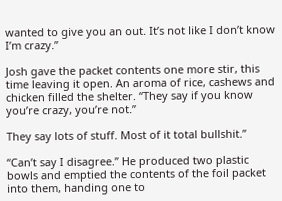wanted to give you an out. It’s not like I don’t know I’m crazy.”

Josh gave the packet contents one more stir, this time leaving it open. An aroma of rice, cashews and chicken filled the shelter. “They say if you know you’re crazy, you’re not.”

They say lots of stuff. Most of it total bullshit.”

“Can’t say I disagree.” He produced two plastic bowls and emptied the contents of the foil packet into them, handing one to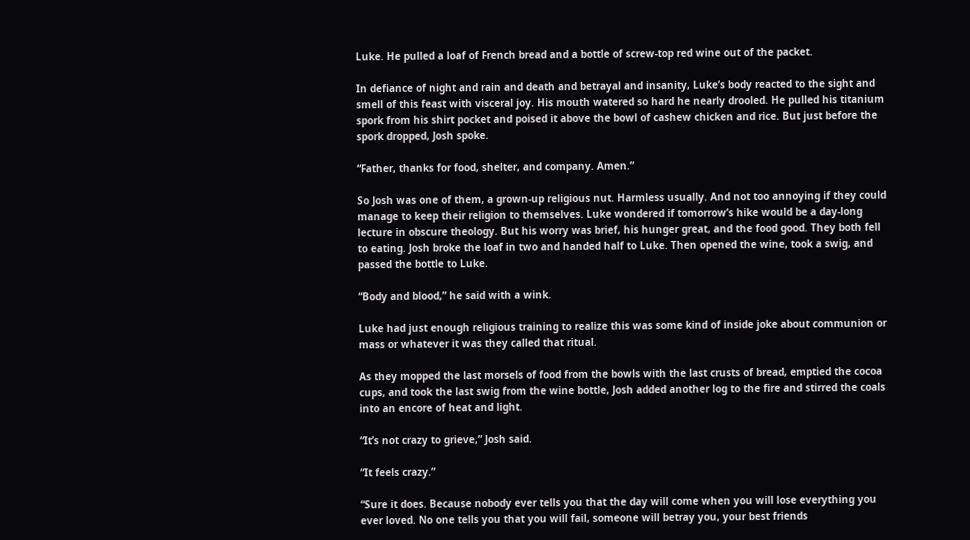Luke. He pulled a loaf of French bread and a bottle of screw-top red wine out of the packet.

In defiance of night and rain and death and betrayal and insanity, Luke’s body reacted to the sight and smell of this feast with visceral joy. His mouth watered so hard he nearly drooled. He pulled his titanium spork from his shirt pocket and poised it above the bowl of cashew chicken and rice. But just before the spork dropped, Josh spoke.

“Father, thanks for food, shelter, and company. Amen.”

So Josh was one of them, a grown-up religious nut. Harmless usually. And not too annoying if they could manage to keep their religion to themselves. Luke wondered if tomorrow’s hike would be a day-long lecture in obscure theology. But his worry was brief, his hunger great, and the food good. They both fell to eating. Josh broke the loaf in two and handed half to Luke. Then opened the wine, took a swig, and passed the bottle to Luke.

“Body and blood,” he said with a wink.

Luke had just enough religious training to realize this was some kind of inside joke about communion or mass or whatever it was they called that ritual.

As they mopped the last morsels of food from the bowls with the last crusts of bread, emptied the cocoa cups, and took the last swig from the wine bottle, Josh added another log to the fire and stirred the coals into an encore of heat and light.

“It’s not crazy to grieve,” Josh said.

“It feels crazy.”

“Sure it does. Because nobody ever tells you that the day will come when you will lose everything you ever loved. No one tells you that you will fail, someone will betray you, your best friends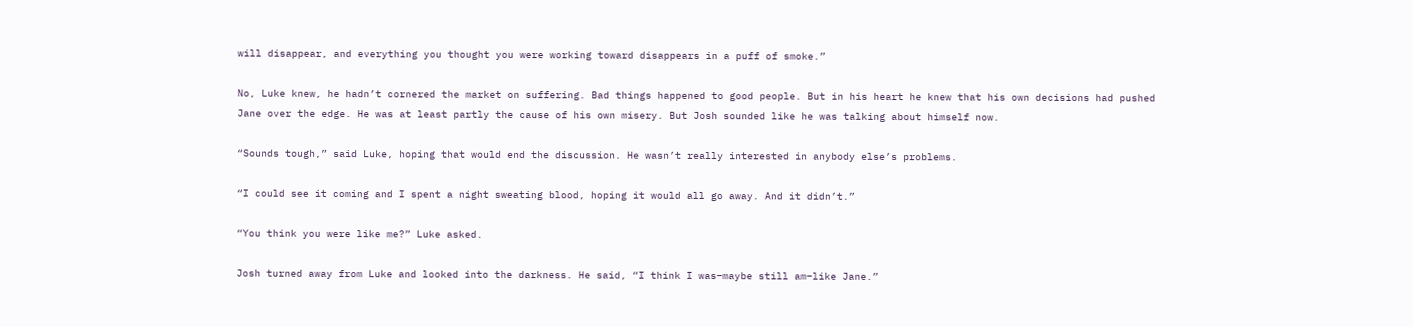will disappear, and everything you thought you were working toward disappears in a puff of smoke.”

No, Luke knew, he hadn’t cornered the market on suffering. Bad things happened to good people. But in his heart he knew that his own decisions had pushed Jane over the edge. He was at least partly the cause of his own misery. But Josh sounded like he was talking about himself now.

“Sounds tough,” said Luke, hoping that would end the discussion. He wasn’t really interested in anybody else’s problems.

“I could see it coming and I spent a night sweating blood, hoping it would all go away. And it didn’t.”

“You think you were like me?” Luke asked.

Josh turned away from Luke and looked into the darkness. He said, “I think I was–maybe still am–like Jane.”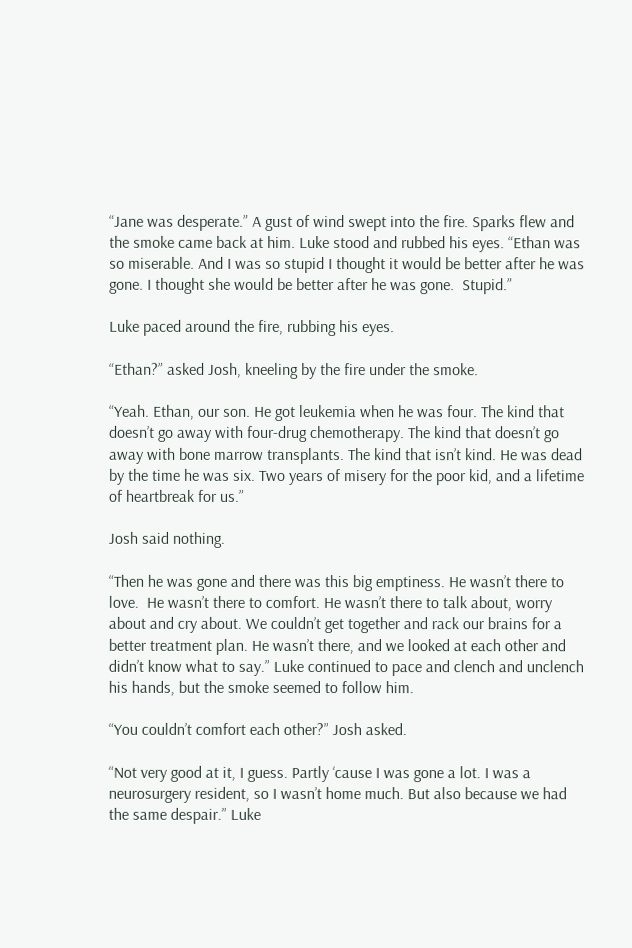“Jane was desperate.” A gust of wind swept into the fire. Sparks flew and the smoke came back at him. Luke stood and rubbed his eyes. “Ethan was so miserable. And I was so stupid I thought it would be better after he was gone. I thought she would be better after he was gone.  Stupid.”

Luke paced around the fire, rubbing his eyes.

“Ethan?” asked Josh, kneeling by the fire under the smoke.

“Yeah. Ethan, our son. He got leukemia when he was four. The kind that doesn’t go away with four-drug chemotherapy. The kind that doesn’t go away with bone marrow transplants. The kind that isn’t kind. He was dead by the time he was six. Two years of misery for the poor kid, and a lifetime of heartbreak for us.”

Josh said nothing.

“Then he was gone and there was this big emptiness. He wasn’t there to love.  He wasn’t there to comfort. He wasn’t there to talk about, worry about and cry about. We couldn’t get together and rack our brains for a better treatment plan. He wasn’t there, and we looked at each other and didn’t know what to say.” Luke continued to pace and clench and unclench his hands, but the smoke seemed to follow him.

“You couldn’t comfort each other?” Josh asked.

“Not very good at it, I guess. Partly ‘cause I was gone a lot. I was a neurosurgery resident, so I wasn’t home much. But also because we had the same despair.” Luke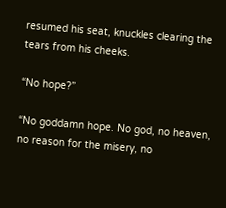resumed his seat, knuckles clearing the tears from his cheeks.

“No hope?”

“No goddamn hope. No god, no heaven, no reason for the misery, no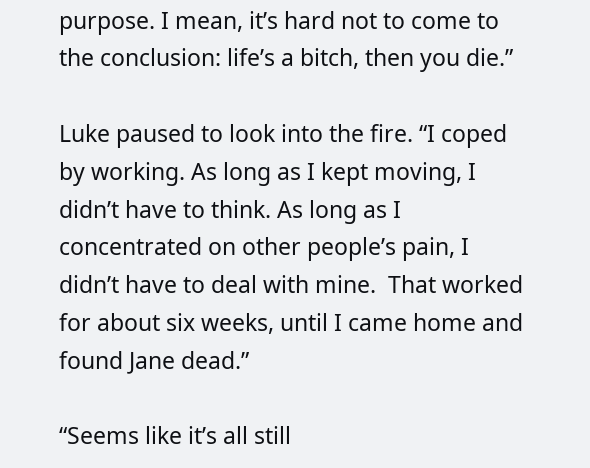purpose. I mean, it’s hard not to come to the conclusion: life’s a bitch, then you die.”

Luke paused to look into the fire. “I coped by working. As long as I kept moving, I didn’t have to think. As long as I concentrated on other people’s pain, I didn’t have to deal with mine.  That worked for about six weeks, until I came home and found Jane dead.”

“Seems like it’s all still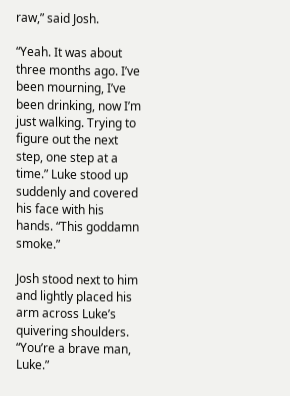raw,” said Josh.

“Yeah. It was about three months ago. I’ve been mourning, I’ve been drinking, now I’m just walking. Trying to figure out the next step, one step at a time.” Luke stood up suddenly and covered his face with his hands. “This goddamn smoke.”

Josh stood next to him and lightly placed his arm across Luke’s quivering shoulders. “You’re a brave man, Luke.”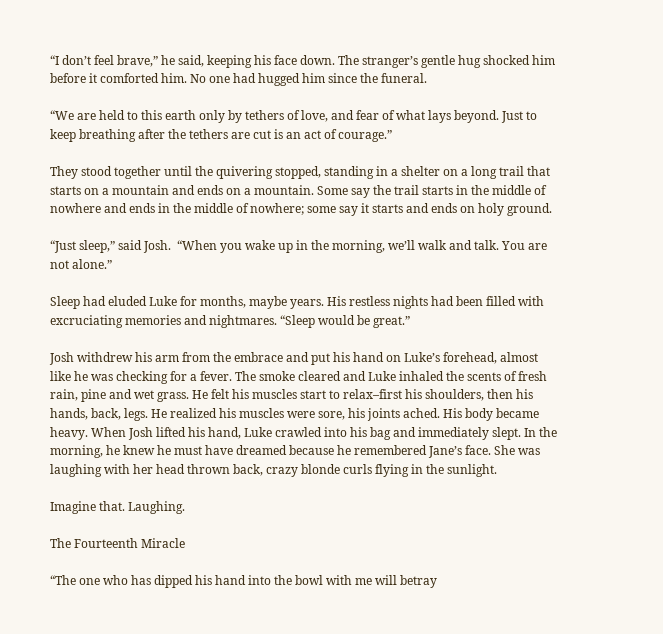“I don’t feel brave,” he said, keeping his face down. The stranger’s gentle hug shocked him before it comforted him. No one had hugged him since the funeral.

“We are held to this earth only by tethers of love, and fear of what lays beyond. Just to keep breathing after the tethers are cut is an act of courage.”

They stood together until the quivering stopped, standing in a shelter on a long trail that starts on a mountain and ends on a mountain. Some say the trail starts in the middle of nowhere and ends in the middle of nowhere; some say it starts and ends on holy ground.

“Just sleep,” said Josh.  “When you wake up in the morning, we’ll walk and talk. You are not alone.”

Sleep had eluded Luke for months, maybe years. His restless nights had been filled with excruciating memories and nightmares. “Sleep would be great.”

Josh withdrew his arm from the embrace and put his hand on Luke’s forehead, almost like he was checking for a fever. The smoke cleared and Luke inhaled the scents of fresh rain, pine and wet grass. He felt his muscles start to relax–first his shoulders, then his hands, back, legs. He realized his muscles were sore, his joints ached. His body became heavy. When Josh lifted his hand, Luke crawled into his bag and immediately slept. In the morning, he knew he must have dreamed because he remembered Jane’s face. She was laughing with her head thrown back, crazy blonde curls flying in the sunlight.

Imagine that. Laughing.

The Fourteenth Miracle

“The one who has dipped his hand into the bowl with me will betray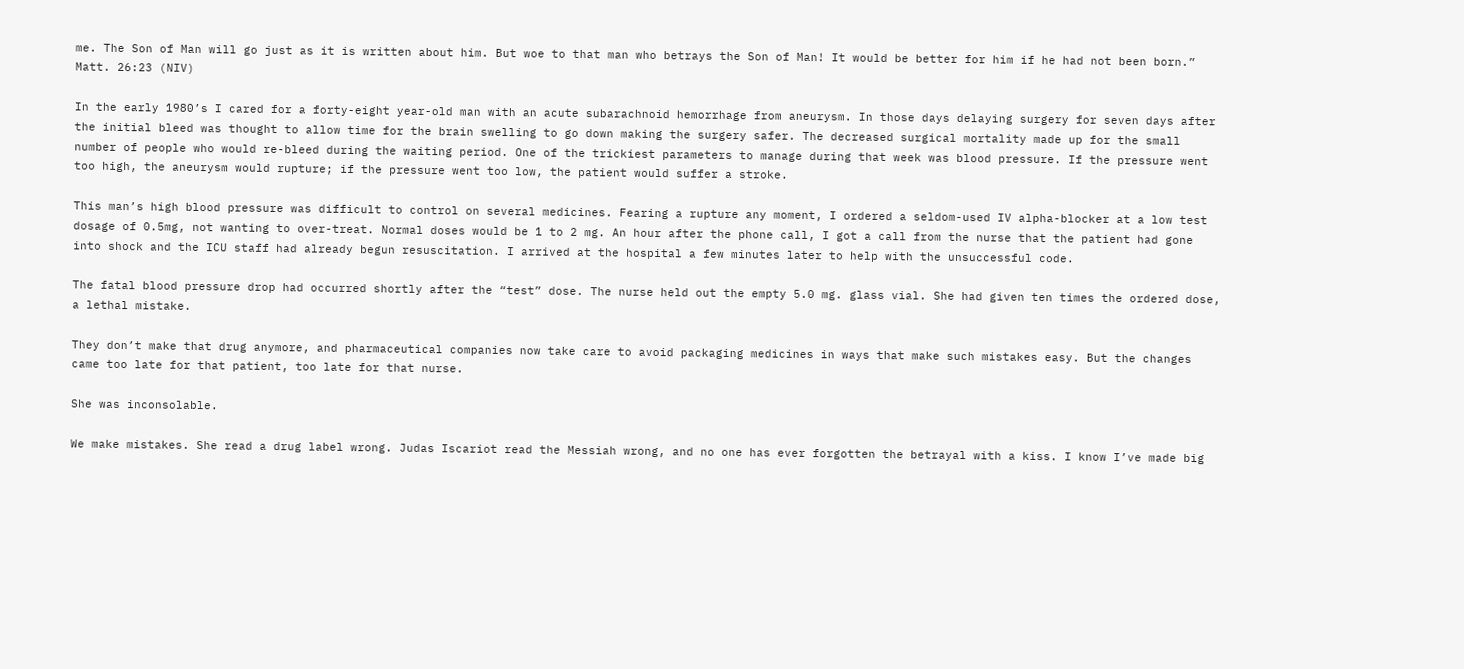me. The Son of Man will go just as it is written about him. But woe to that man who betrays the Son of Man! It would be better for him if he had not been born.” Matt. 26:23 (NIV)

In the early 1980’s I cared for a forty-eight year-old man with an acute subarachnoid hemorrhage from aneurysm. In those days delaying surgery for seven days after the initial bleed was thought to allow time for the brain swelling to go down making the surgery safer. The decreased surgical mortality made up for the small number of people who would re-bleed during the waiting period. One of the trickiest parameters to manage during that week was blood pressure. If the pressure went too high, the aneurysm would rupture; if the pressure went too low, the patient would suffer a stroke.

This man’s high blood pressure was difficult to control on several medicines. Fearing a rupture any moment, I ordered a seldom-used IV alpha-blocker at a low test dosage of 0.5mg, not wanting to over-treat. Normal doses would be 1 to 2 mg. An hour after the phone call, I got a call from the nurse that the patient had gone into shock and the ICU staff had already begun resuscitation. I arrived at the hospital a few minutes later to help with the unsuccessful code.

The fatal blood pressure drop had occurred shortly after the “test” dose. The nurse held out the empty 5.0 mg. glass vial. She had given ten times the ordered dose, a lethal mistake.

They don’t make that drug anymore, and pharmaceutical companies now take care to avoid packaging medicines in ways that make such mistakes easy. But the changes came too late for that patient, too late for that nurse.

She was inconsolable.

We make mistakes. She read a drug label wrong. Judas Iscariot read the Messiah wrong, and no one has ever forgotten the betrayal with a kiss. I know I’ve made big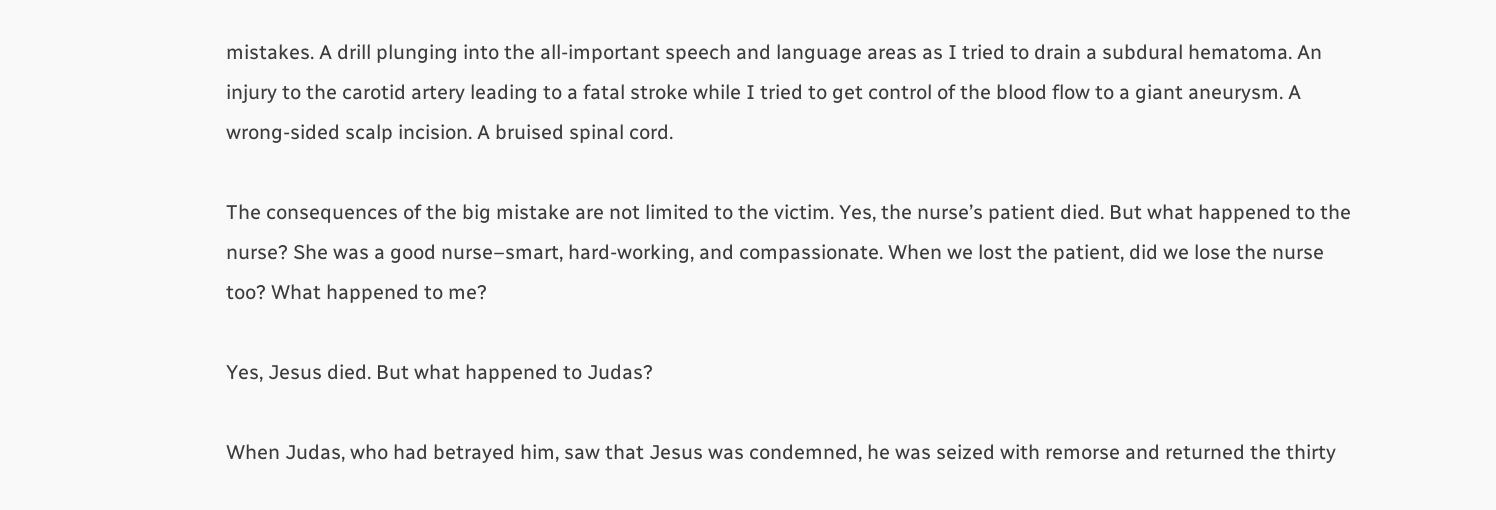mistakes. A drill plunging into the all-important speech and language areas as I tried to drain a subdural hematoma. An injury to the carotid artery leading to a fatal stroke while I tried to get control of the blood flow to a giant aneurysm. A wrong-sided scalp incision. A bruised spinal cord.

The consequences of the big mistake are not limited to the victim. Yes, the nurse’s patient died. But what happened to the nurse? She was a good nurse–smart, hard-working, and compassionate. When we lost the patient, did we lose the nurse too? What happened to me?

Yes, Jesus died. But what happened to Judas?

When Judas, who had betrayed him, saw that Jesus was condemned, he was seized with remorse and returned the thirty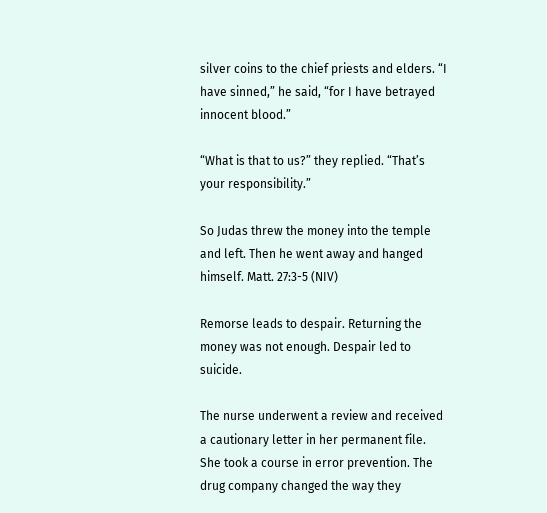silver coins to the chief priests and elders. “I have sinned,” he said, “for I have betrayed innocent blood.”

“What is that to us?” they replied. “That’s your responsibility.”

So Judas threw the money into the temple and left. Then he went away and hanged himself. Matt. 27:3-5 (NIV)

Remorse leads to despair. Returning the money was not enough. Despair led to suicide.

The nurse underwent a review and received a cautionary letter in her permanent file. She took a course in error prevention. The drug company changed the way they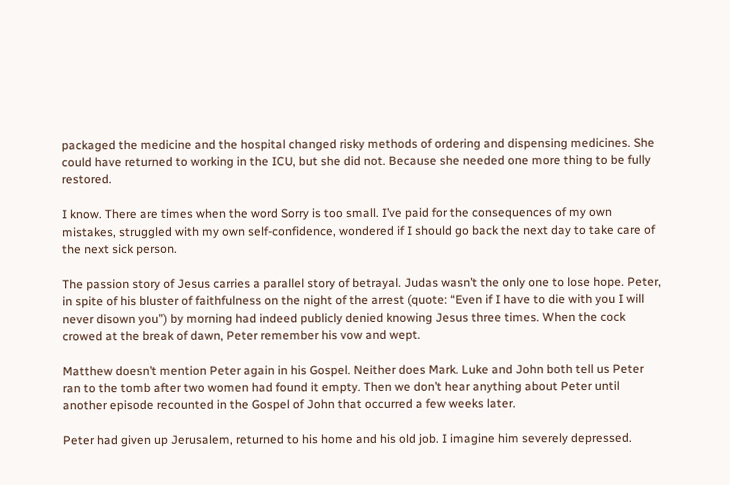packaged the medicine and the hospital changed risky methods of ordering and dispensing medicines. She could have returned to working in the ICU, but she did not. Because she needed one more thing to be fully restored.

I know. There are times when the word Sorry is too small. I’ve paid for the consequences of my own mistakes, struggled with my own self-confidence, wondered if I should go back the next day to take care of the next sick person.

The passion story of Jesus carries a parallel story of betrayal. Judas wasn’t the only one to lose hope. Peter, in spite of his bluster of faithfulness on the night of the arrest (quote: “Even if I have to die with you I will never disown you”) by morning had indeed publicly denied knowing Jesus three times. When the cock crowed at the break of dawn, Peter remember his vow and wept.

Matthew doesn’t mention Peter again in his Gospel. Neither does Mark. Luke and John both tell us Peter ran to the tomb after two women had found it empty. Then we don’t hear anything about Peter until another episode recounted in the Gospel of John that occurred a few weeks later.

Peter had given up Jerusalem, returned to his home and his old job. I imagine him severely depressed.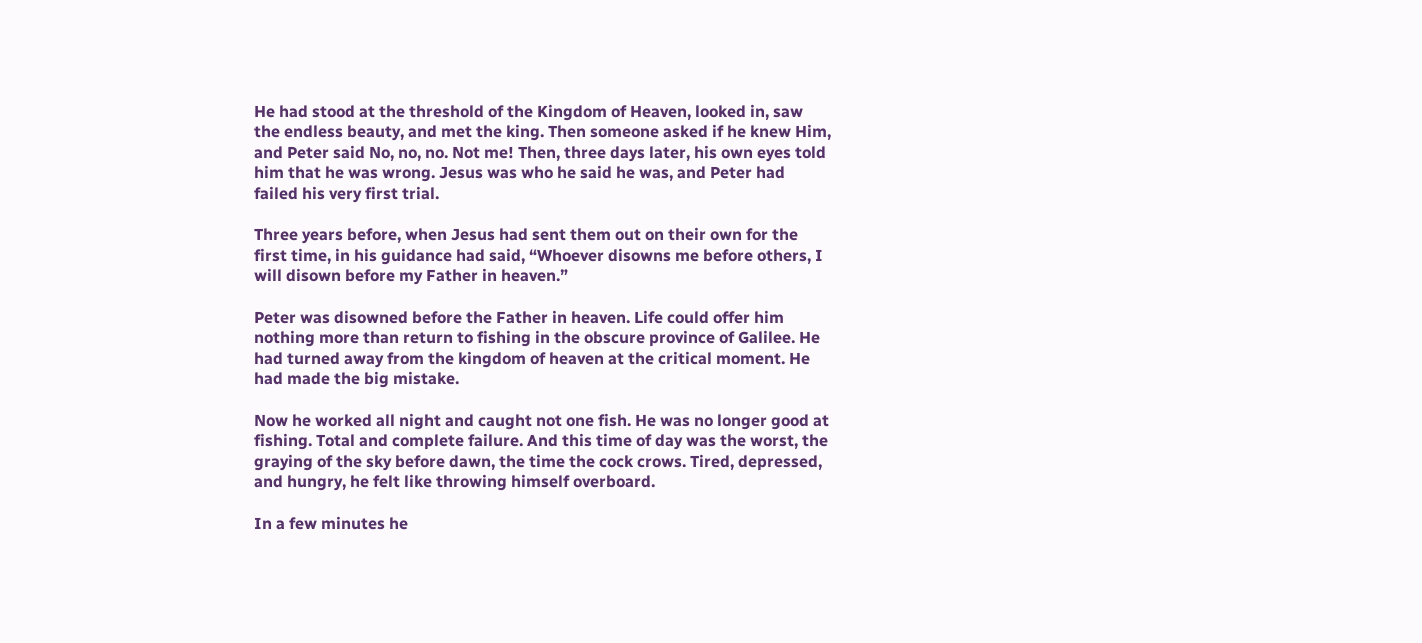He had stood at the threshold of the Kingdom of Heaven, looked in, saw the endless beauty, and met the king. Then someone asked if he knew Him, and Peter said No, no, no. Not me! Then, three days later, his own eyes told him that he was wrong. Jesus was who he said he was, and Peter had failed his very first trial.

Three years before, when Jesus had sent them out on their own for the first time, in his guidance had said, “Whoever disowns me before others, I will disown before my Father in heaven.”

Peter was disowned before the Father in heaven. Life could offer him nothing more than return to fishing in the obscure province of Galilee. He had turned away from the kingdom of heaven at the critical moment. He had made the big mistake.

Now he worked all night and caught not one fish. He was no longer good at fishing. Total and complete failure. And this time of day was the worst, the graying of the sky before dawn, the time the cock crows. Tired, depressed, and hungry, he felt like throwing himself overboard.

In a few minutes he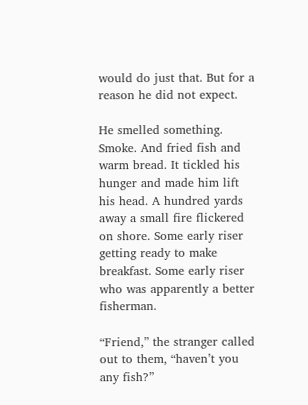would do just that. But for a reason he did not expect.

He smelled something. Smoke. And fried fish and warm bread. It tickled his hunger and made him lift his head. A hundred yards away a small fire flickered on shore. Some early riser getting ready to make breakfast. Some early riser who was apparently a better fisherman.

“Friend,” the stranger called out to them, “haven’t you any fish?”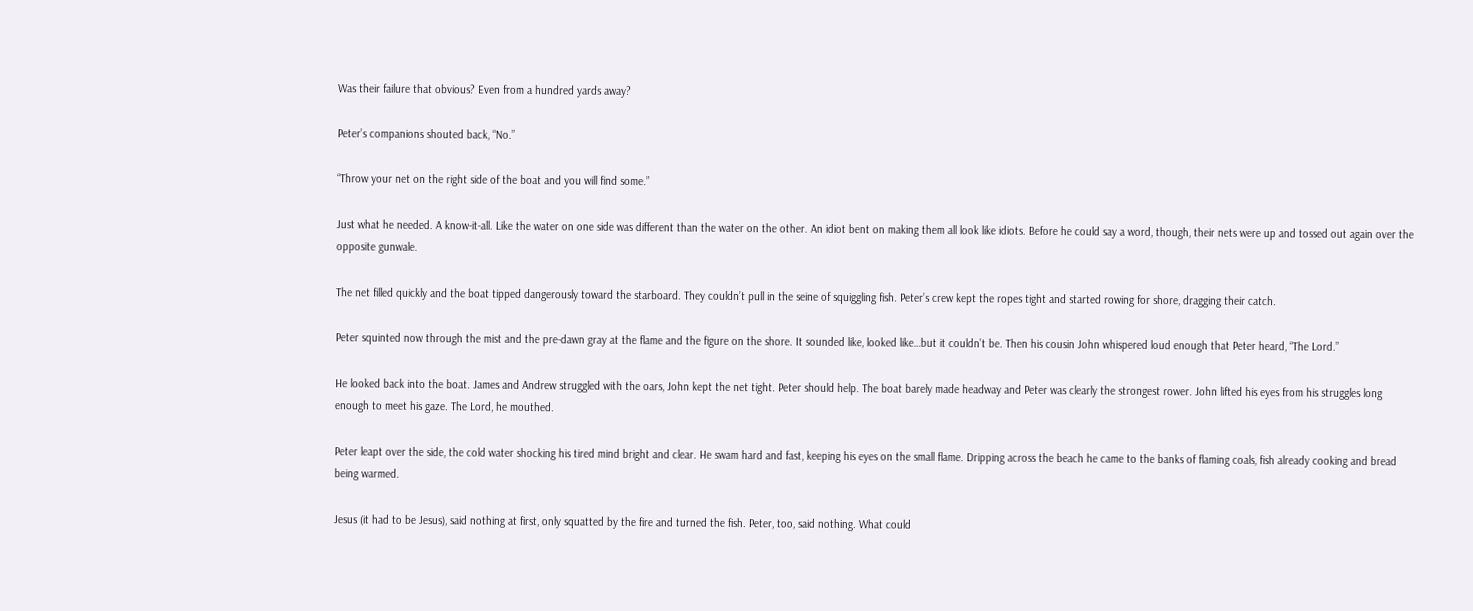Was their failure that obvious? Even from a hundred yards away?

Peter’s companions shouted back, “No.”

“Throw your net on the right side of the boat and you will find some.”

Just what he needed. A know-it-all. Like the water on one side was different than the water on the other. An idiot bent on making them all look like idiots. Before he could say a word, though, their nets were up and tossed out again over the opposite gunwale.

The net filled quickly and the boat tipped dangerously toward the starboard. They couldn’t pull in the seine of squiggling fish. Peter’s crew kept the ropes tight and started rowing for shore, dragging their catch.

Peter squinted now through the mist and the pre-dawn gray at the flame and the figure on the shore. It sounded like, looked like…but it couldn’t be. Then his cousin John whispered loud enough that Peter heard, “The Lord.”

He looked back into the boat. James and Andrew struggled with the oars, John kept the net tight. Peter should help. The boat barely made headway and Peter was clearly the strongest rower. John lifted his eyes from his struggles long enough to meet his gaze. The Lord, he mouthed.

Peter leapt over the side, the cold water shocking his tired mind bright and clear. He swam hard and fast, keeping his eyes on the small flame. Dripping across the beach he came to the banks of flaming coals, fish already cooking and bread being warmed.

Jesus (it had to be Jesus), said nothing at first, only squatted by the fire and turned the fish. Peter, too, said nothing. What could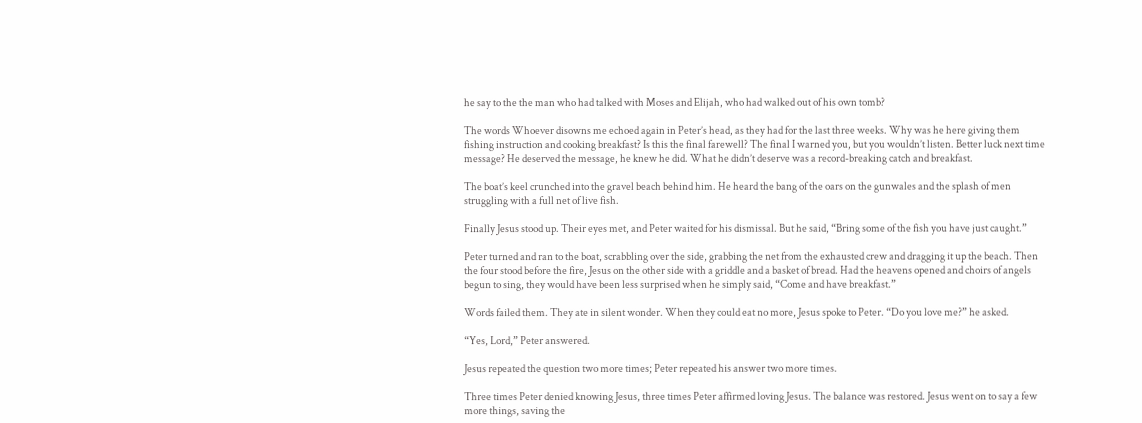he say to the the man who had talked with Moses and Elijah, who had walked out of his own tomb?

The words Whoever disowns me echoed again in Peter’s head, as they had for the last three weeks. Why was he here giving them fishing instruction and cooking breakfast? Is this the final farewell? The final I warned you, but you wouldn’t listen. Better luck next time message? He deserved the message, he knew he did. What he didn’t deserve was a record-breaking catch and breakfast.

The boat’s keel crunched into the gravel beach behind him. He heard the bang of the oars on the gunwales and the splash of men struggling with a full net of live fish.

Finally Jesus stood up. Their eyes met, and Peter waited for his dismissal. But he said, “Bring some of the fish you have just caught.”

Peter turned and ran to the boat, scrabbling over the side, grabbing the net from the exhausted crew and dragging it up the beach. Then the four stood before the fire, Jesus on the other side with a griddle and a basket of bread. Had the heavens opened and choirs of angels begun to sing, they would have been less surprised when he simply said, “Come and have breakfast.”

Words failed them. They ate in silent wonder. When they could eat no more, Jesus spoke to Peter. “Do you love me?” he asked.

“Yes, Lord,” Peter answered.

Jesus repeated the question two more times; Peter repeated his answer two more times.

Three times Peter denied knowing Jesus, three times Peter affirmed loving Jesus. The balance was restored. Jesus went on to say a few more things, saving the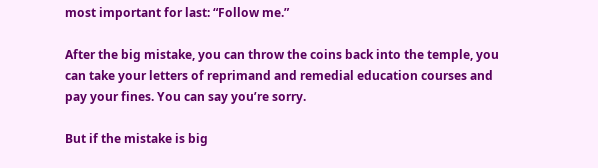most important for last: “Follow me.”

After the big mistake, you can throw the coins back into the temple, you can take your letters of reprimand and remedial education courses and pay your fines. You can say you’re sorry.

But if the mistake is big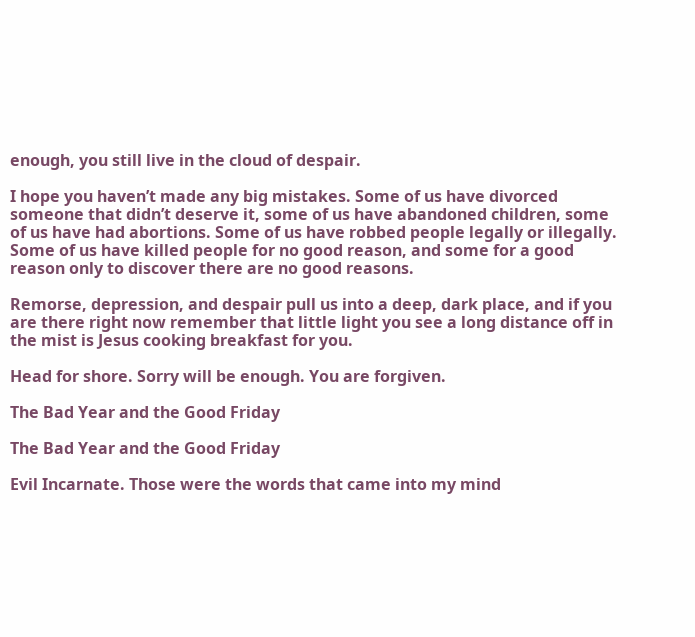enough, you still live in the cloud of despair.

I hope you haven’t made any big mistakes. Some of us have divorced someone that didn’t deserve it, some of us have abandoned children, some of us have had abortions. Some of us have robbed people legally or illegally. Some of us have killed people for no good reason, and some for a good reason only to discover there are no good reasons.

Remorse, depression, and despair pull us into a deep, dark place, and if you are there right now remember that little light you see a long distance off in the mist is Jesus cooking breakfast for you.

Head for shore. Sorry will be enough. You are forgiven.

The Bad Year and the Good Friday

The Bad Year and the Good Friday

Evil Incarnate. Those were the words that came into my mind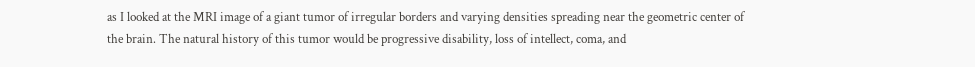as I looked at the MRI image of a giant tumor of irregular borders and varying densities spreading near the geometric center of the brain. The natural history of this tumor would be progressive disability, loss of intellect, coma, and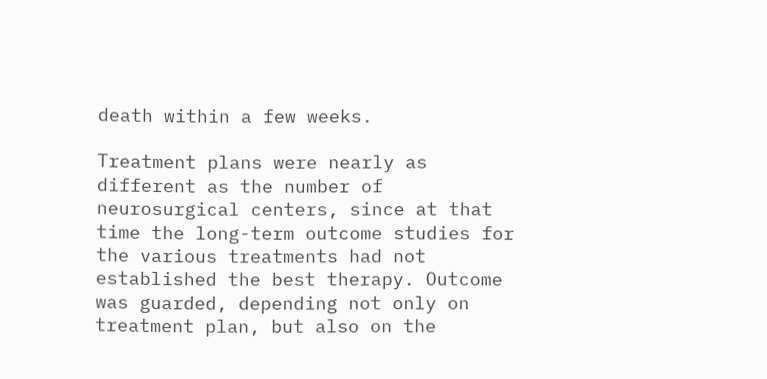death within a few weeks.

Treatment plans were nearly as different as the number of neurosurgical centers, since at that time the long-term outcome studies for the various treatments had not established the best therapy. Outcome was guarded, depending not only on treatment plan, but also on the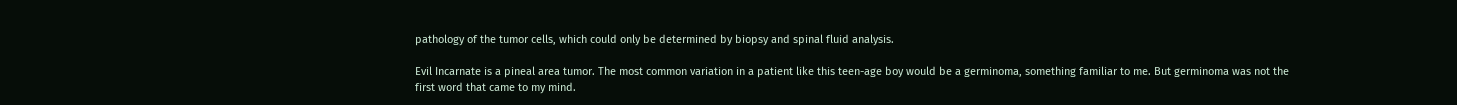pathology of the tumor cells, which could only be determined by biopsy and spinal fluid analysis.

Evil Incarnate is a pineal area tumor. The most common variation in a patient like this teen-age boy would be a germinoma, something familiar to me. But germinoma was not the first word that came to my mind.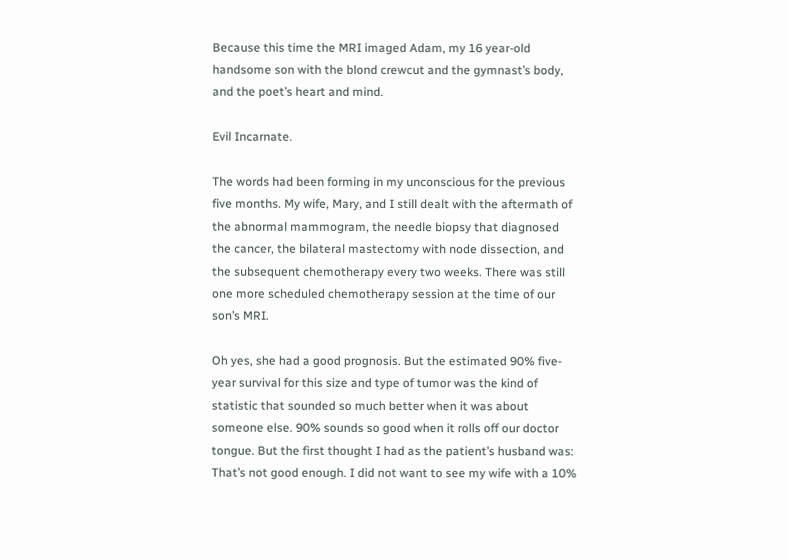Because this time the MRI imaged Adam, my 16 year-old handsome son with the blond crewcut and the gymnast’s body, and the poet’s heart and mind.

Evil Incarnate.

The words had been forming in my unconscious for the previous five months. My wife, Mary, and I still dealt with the aftermath of the abnormal mammogram, the needle biopsy that diagnosed the cancer, the bilateral mastectomy with node dissection, and the subsequent chemotherapy every two weeks. There was still one more scheduled chemotherapy session at the time of our son’s MRI.

Oh yes, she had a good prognosis. But the estimated 90% five-year survival for this size and type of tumor was the kind of statistic that sounded so much better when it was about someone else. 90% sounds so good when it rolls off our doctor tongue. But the first thought I had as the patient’s husband was: That’s not good enough. I did not want to see my wife with a 10%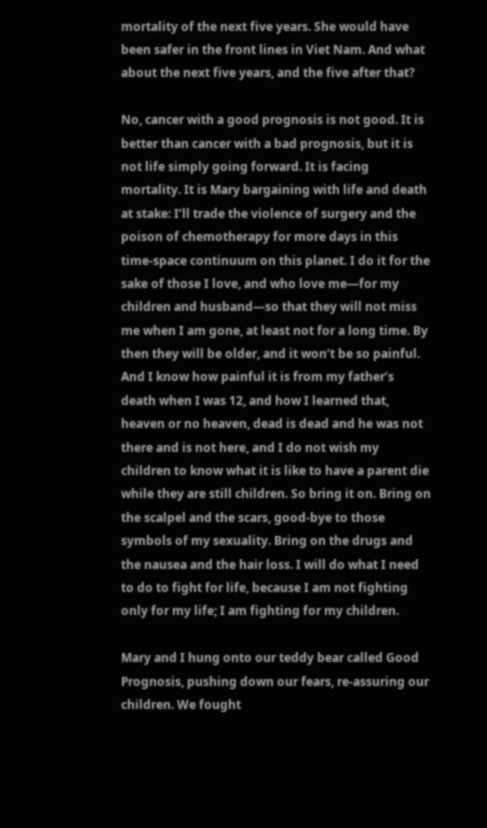mortality of the next five years. She would have been safer in the front lines in Viet Nam. And what about the next five years, and the five after that?

No, cancer with a good prognosis is not good. It is better than cancer with a bad prognosis, but it is not life simply going forward. It is facing mortality. It is Mary bargaining with life and death at stake: I’ll trade the violence of surgery and the poison of chemotherapy for more days in this time-space continuum on this planet. I do it for the sake of those I love, and who love me—for my children and husband—so that they will not miss me when I am gone, at least not for a long time. By then they will be older, and it won’t be so painful. And I know how painful it is from my father’s death when I was 12, and how I learned that, heaven or no heaven, dead is dead and he was not there and is not here, and I do not wish my children to know what it is like to have a parent die while they are still children. So bring it on. Bring on the scalpel and the scars, good-bye to those symbols of my sexuality. Bring on the drugs and the nausea and the hair loss. I will do what I need to do to fight for life, because I am not fighting only for my life; I am fighting for my children.

Mary and I hung onto our teddy bear called Good Prognosis, pushing down our fears, re-assuring our children. We fought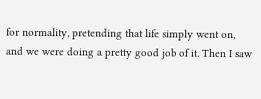for normality, pretending that life simply went on, and we were doing a pretty good job of it. Then I saw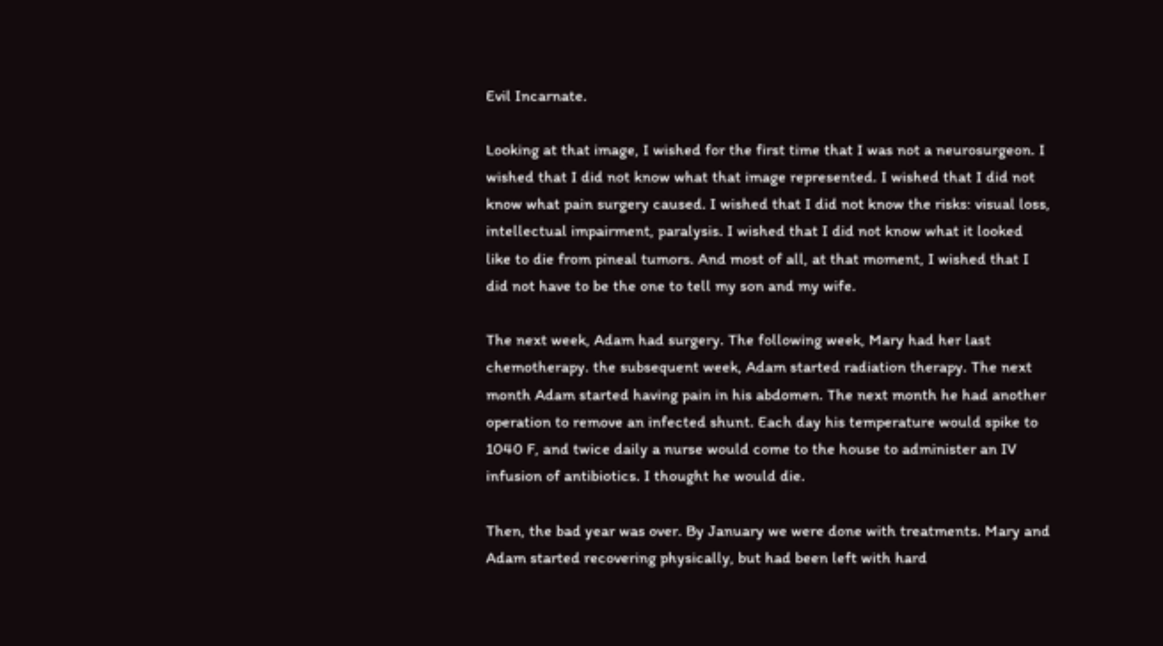Evil Incarnate.

Looking at that image, I wished for the first time that I was not a neurosurgeon. I wished that I did not know what that image represented. I wished that I did not know what pain surgery caused. I wished that I did not know the risks: visual loss, intellectual impairment, paralysis. I wished that I did not know what it looked like to die from pineal tumors. And most of all, at that moment, I wished that I did not have to be the one to tell my son and my wife.

The next week, Adam had surgery. The following week, Mary had her last chemotherapy. the subsequent week, Adam started radiation therapy. The next month Adam started having pain in his abdomen. The next month he had another operation to remove an infected shunt. Each day his temperature would spike to 1040 F, and twice daily a nurse would come to the house to administer an IV infusion of antibiotics. I thought he would die.

Then, the bad year was over. By January we were done with treatments. Mary and Adam started recovering physically, but had been left with hard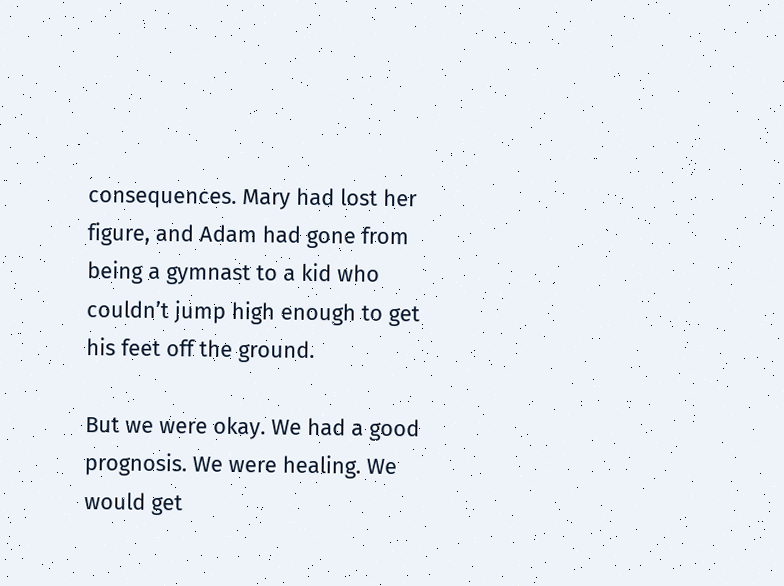consequences. Mary had lost her figure, and Adam had gone from being a gymnast to a kid who couldn’t jump high enough to get his feet off the ground.

But we were okay. We had a good prognosis. We were healing. We would get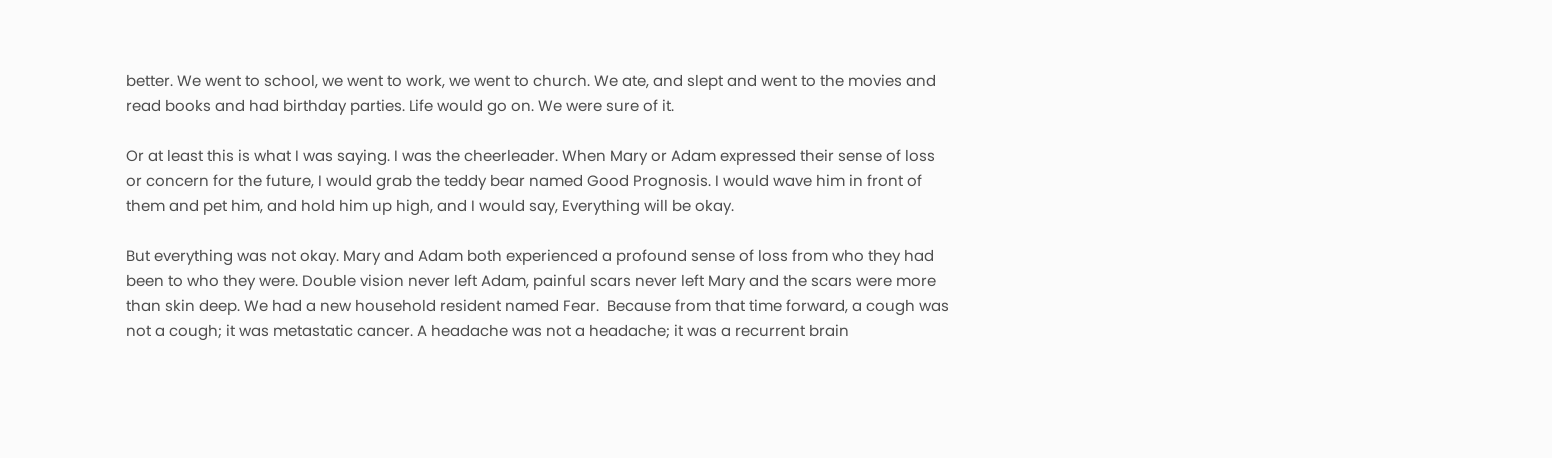better. We went to school, we went to work, we went to church. We ate, and slept and went to the movies and read books and had birthday parties. Life would go on. We were sure of it.

Or at least this is what I was saying. I was the cheerleader. When Mary or Adam expressed their sense of loss or concern for the future, I would grab the teddy bear named Good Prognosis. I would wave him in front of them and pet him, and hold him up high, and I would say, Everything will be okay.

But everything was not okay. Mary and Adam both experienced a profound sense of loss from who they had been to who they were. Double vision never left Adam, painful scars never left Mary and the scars were more than skin deep. We had a new household resident named Fear.  Because from that time forward, a cough was not a cough; it was metastatic cancer. A headache was not a headache; it was a recurrent brain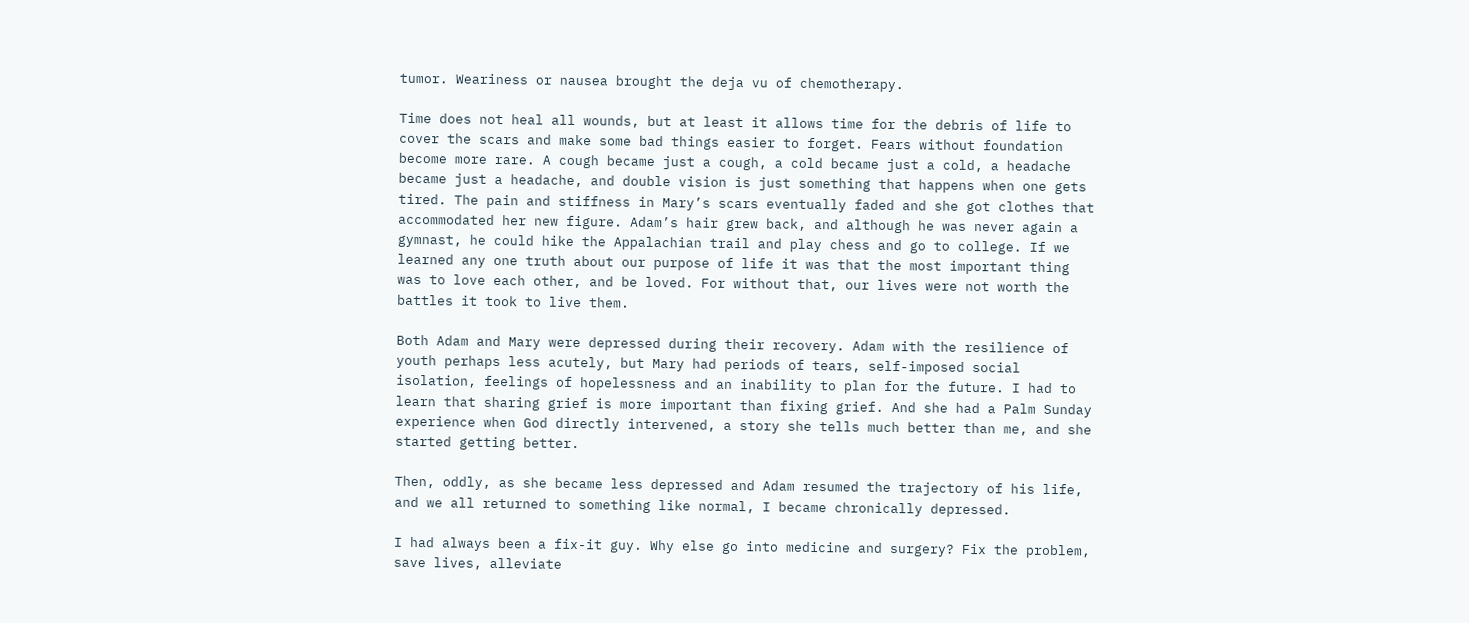tumor. Weariness or nausea brought the deja vu of chemotherapy.

Time does not heal all wounds, but at least it allows time for the debris of life to cover the scars and make some bad things easier to forget. Fears without foundation become more rare. A cough became just a cough, a cold became just a cold, a headache became just a headache, and double vision is just something that happens when one gets tired. The pain and stiffness in Mary’s scars eventually faded and she got clothes that accommodated her new figure. Adam’s hair grew back, and although he was never again a gymnast, he could hike the Appalachian trail and play chess and go to college. If we learned any one truth about our purpose of life it was that the most important thing was to love each other, and be loved. For without that, our lives were not worth the battles it took to live them.

Both Adam and Mary were depressed during their recovery. Adam with the resilience of youth perhaps less acutely, but Mary had periods of tears, self-imposed social isolation, feelings of hopelessness and an inability to plan for the future. I had to learn that sharing grief is more important than fixing grief. And she had a Palm Sunday experience when God directly intervened, a story she tells much better than me, and she started getting better.

Then, oddly, as she became less depressed and Adam resumed the trajectory of his life, and we all returned to something like normal, I became chronically depressed.

I had always been a fix-it guy. Why else go into medicine and surgery? Fix the problem, save lives, alleviate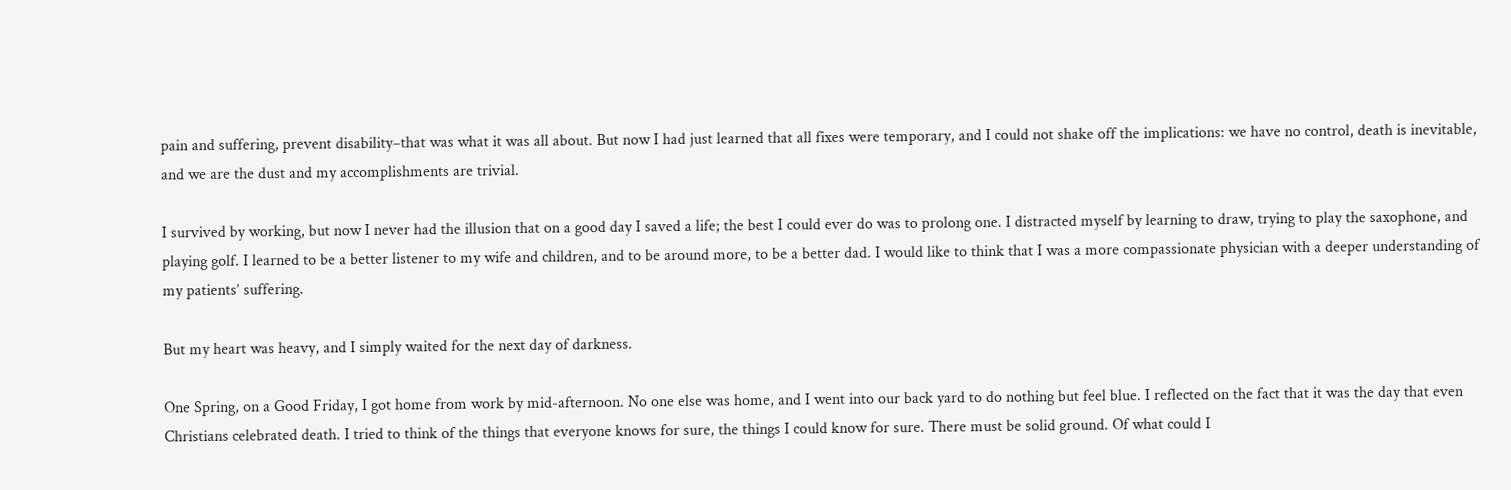pain and suffering, prevent disability–that was what it was all about. But now I had just learned that all fixes were temporary, and I could not shake off the implications: we have no control, death is inevitable, and we are the dust and my accomplishments are trivial.

I survived by working, but now I never had the illusion that on a good day I saved a life; the best I could ever do was to prolong one. I distracted myself by learning to draw, trying to play the saxophone, and playing golf. I learned to be a better listener to my wife and children, and to be around more, to be a better dad. I would like to think that I was a more compassionate physician with a deeper understanding of my patients’ suffering.

But my heart was heavy, and I simply waited for the next day of darkness.

One Spring, on a Good Friday, I got home from work by mid-afternoon. No one else was home, and I went into our back yard to do nothing but feel blue. I reflected on the fact that it was the day that even Christians celebrated death. I tried to think of the things that everyone knows for sure, the things I could know for sure. There must be solid ground. Of what could I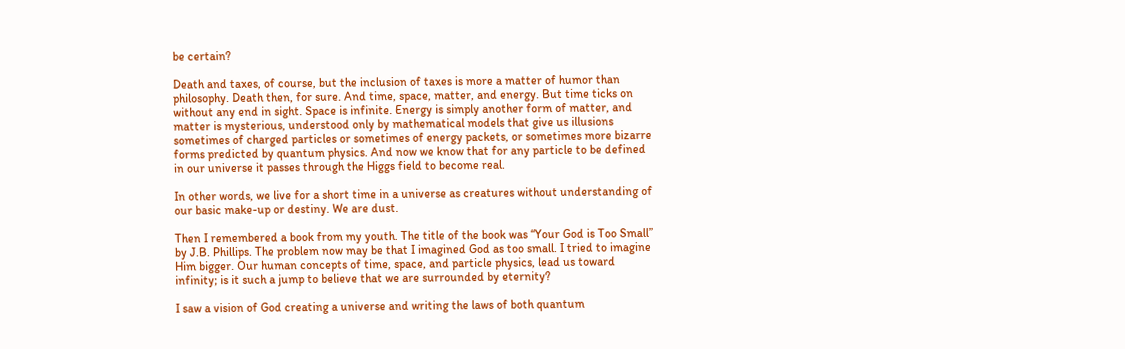be certain?

Death and taxes, of course, but the inclusion of taxes is more a matter of humor than philosophy. Death then, for sure. And time, space, matter, and energy. But time ticks on without any end in sight. Space is infinite. Energy is simply another form of matter, and matter is mysterious, understood only by mathematical models that give us illusions sometimes of charged particles or sometimes of energy packets, or sometimes more bizarre forms predicted by quantum physics. And now we know that for any particle to be defined in our universe it passes through the Higgs field to become real.

In other words, we live for a short time in a universe as creatures without understanding of our basic make-up or destiny. We are dust.

Then I remembered a book from my youth. The title of the book was “Your God is Too Small” by J.B. Phillips. The problem now may be that I imagined God as too small. I tried to imagine Him bigger. Our human concepts of time, space, and particle physics, lead us toward infinity; is it such a jump to believe that we are surrounded by eternity?

I saw a vision of God creating a universe and writing the laws of both quantum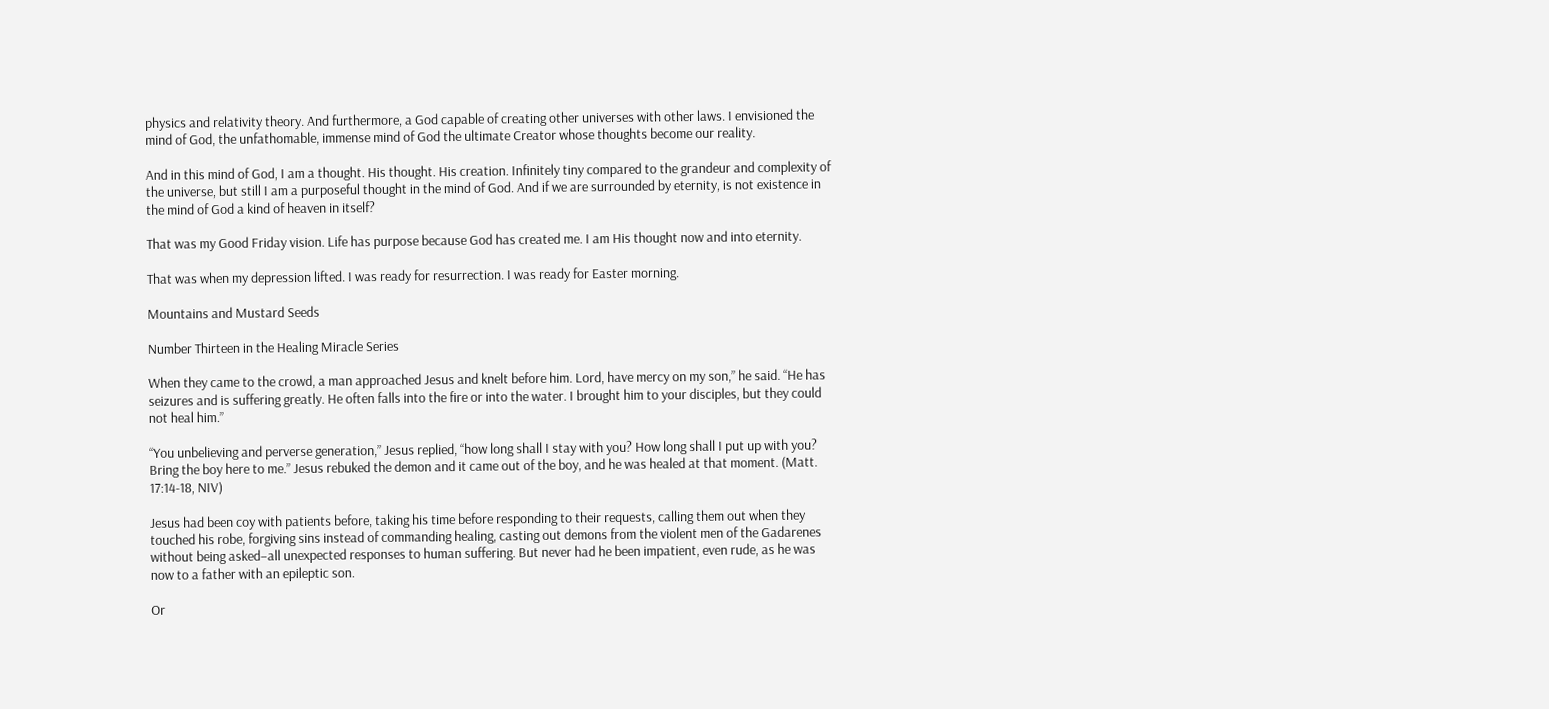physics and relativity theory. And furthermore, a God capable of creating other universes with other laws. I envisioned the mind of God, the unfathomable, immense mind of God the ultimate Creator whose thoughts become our reality.

And in this mind of God, I am a thought. His thought. His creation. Infinitely tiny compared to the grandeur and complexity of the universe, but still I am a purposeful thought in the mind of God. And if we are surrounded by eternity, is not existence in the mind of God a kind of heaven in itself?

That was my Good Friday vision. Life has purpose because God has created me. I am His thought now and into eternity.

That was when my depression lifted. I was ready for resurrection. I was ready for Easter morning.

Mountains and Mustard Seeds

Number Thirteen in the Healing Miracle Series

When they came to the crowd, a man approached Jesus and knelt before him. Lord, have mercy on my son,” he said. “He has seizures and is suffering greatly. He often falls into the fire or into the water. I brought him to your disciples, but they could not heal him.”

“You unbelieving and perverse generation,” Jesus replied, “how long shall I stay with you? How long shall I put up with you? Bring the boy here to me.” Jesus rebuked the demon and it came out of the boy, and he was healed at that moment. (Matt. 17:14-18, NIV)

Jesus had been coy with patients before, taking his time before responding to their requests, calling them out when they touched his robe, forgiving sins instead of commanding healing, casting out demons from the violent men of the Gadarenes without being asked–all unexpected responses to human suffering. But never had he been impatient, even rude, as he was now to a father with an epileptic son.

Or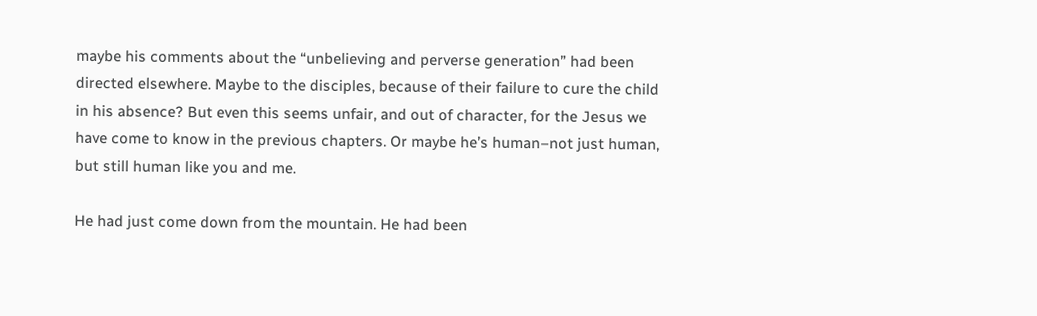maybe his comments about the “unbelieving and perverse generation” had been directed elsewhere. Maybe to the disciples, because of their failure to cure the child in his absence? But even this seems unfair, and out of character, for the Jesus we have come to know in the previous chapters. Or maybe he’s human–not just human, but still human like you and me.

He had just come down from the mountain. He had been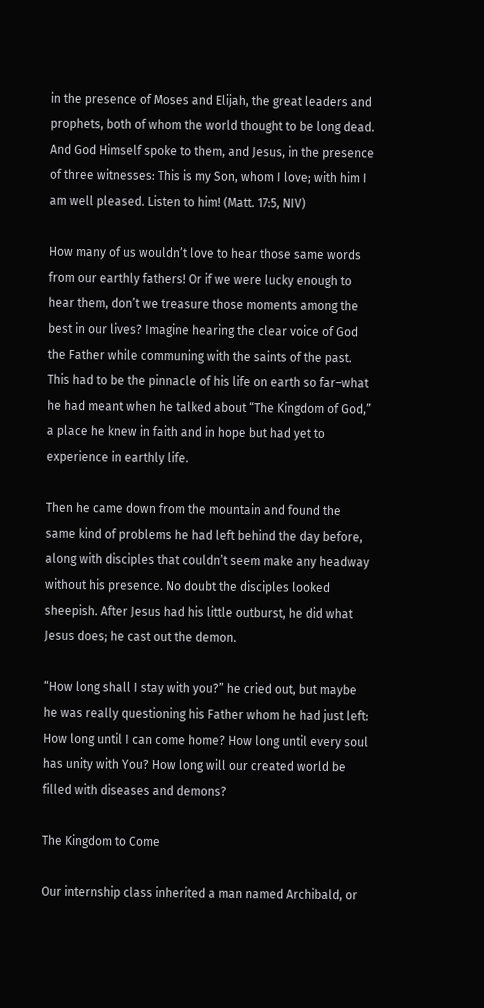in the presence of Moses and Elijah, the great leaders and prophets, both of whom the world thought to be long dead. And God Himself spoke to them, and Jesus, in the presence of three witnesses: This is my Son, whom I love; with him I am well pleased. Listen to him! (Matt. 17:5, NIV)

How many of us wouldn’t love to hear those same words from our earthly fathers! Or if we were lucky enough to hear them, don’t we treasure those moments among the best in our lives? Imagine hearing the clear voice of God the Father while communing with the saints of the past. This had to be the pinnacle of his life on earth so far–what he had meant when he talked about “The Kingdom of God,” a place he knew in faith and in hope but had yet to experience in earthly life.

Then he came down from the mountain and found the same kind of problems he had left behind the day before, along with disciples that couldn’t seem make any headway without his presence. No doubt the disciples looked sheepish. After Jesus had his little outburst, he did what Jesus does; he cast out the demon.

“How long shall I stay with you?” he cried out, but maybe he was really questioning his Father whom he had just left: How long until I can come home? How long until every soul has unity with You? How long will our created world be filled with diseases and demons?

The Kingdom to Come

Our internship class inherited a man named Archibald, or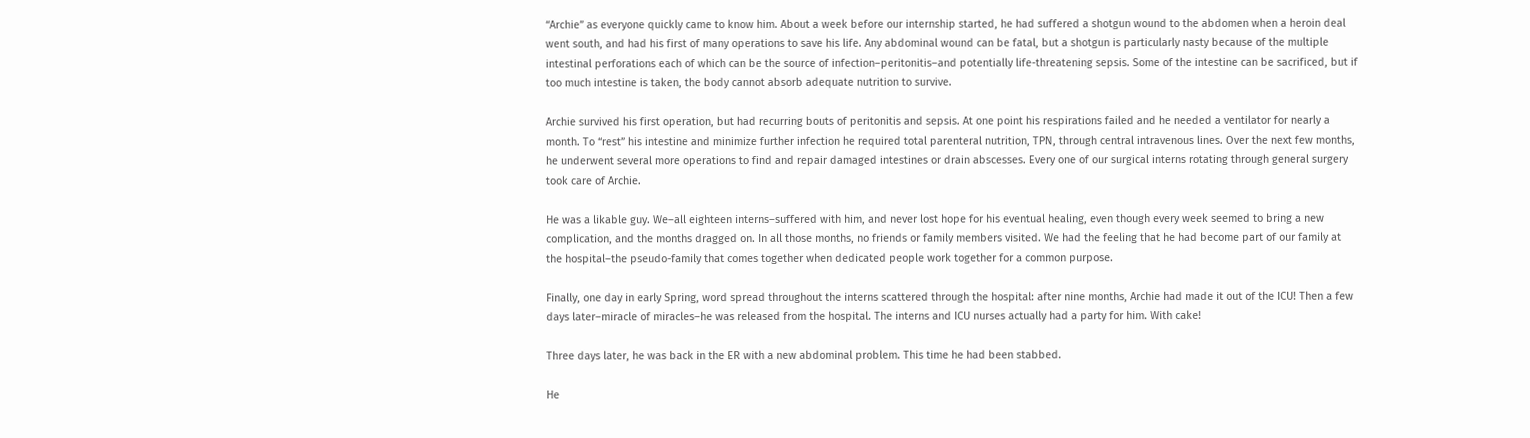“Archie” as everyone quickly came to know him. About a week before our internship started, he had suffered a shotgun wound to the abdomen when a heroin deal went south, and had his first of many operations to save his life. Any abdominal wound can be fatal, but a shotgun is particularly nasty because of the multiple intestinal perforations each of which can be the source of infection–peritonitis–and potentially life-threatening sepsis. Some of the intestine can be sacrificed, but if too much intestine is taken, the body cannot absorb adequate nutrition to survive.

Archie survived his first operation, but had recurring bouts of peritonitis and sepsis. At one point his respirations failed and he needed a ventilator for nearly a month. To “rest” his intestine and minimize further infection he required total parenteral nutrition, TPN, through central intravenous lines. Over the next few months, he underwent several more operations to find and repair damaged intestines or drain abscesses. Every one of our surgical interns rotating through general surgery took care of Archie.

He was a likable guy. We–all eighteen interns–suffered with him, and never lost hope for his eventual healing, even though every week seemed to bring a new complication, and the months dragged on. In all those months, no friends or family members visited. We had the feeling that he had become part of our family at the hospital–the pseudo-family that comes together when dedicated people work together for a common purpose.

Finally, one day in early Spring, word spread throughout the interns scattered through the hospital: after nine months, Archie had made it out of the ICU! Then a few days later–miracle of miracles–he was released from the hospital. The interns and ICU nurses actually had a party for him. With cake!

Three days later, he was back in the ER with a new abdominal problem. This time he had been stabbed.

He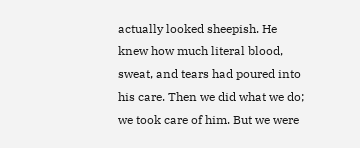actually looked sheepish. He knew how much literal blood, sweat, and tears had poured into his care. Then we did what we do; we took care of him. But we were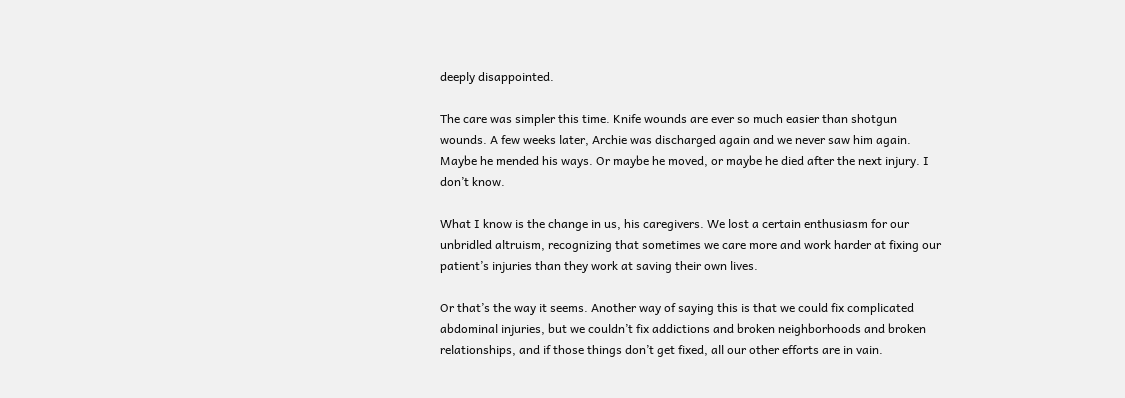deeply disappointed.

The care was simpler this time. Knife wounds are ever so much easier than shotgun wounds. A few weeks later, Archie was discharged again and we never saw him again. Maybe he mended his ways. Or maybe he moved, or maybe he died after the next injury. I don’t know.

What I know is the change in us, his caregivers. We lost a certain enthusiasm for our unbridled altruism, recognizing that sometimes we care more and work harder at fixing our patient’s injuries than they work at saving their own lives.

Or that’s the way it seems. Another way of saying this is that we could fix complicated abdominal injuries, but we couldn’t fix addictions and broken neighborhoods and broken relationships, and if those things don’t get fixed, all our other efforts are in vain.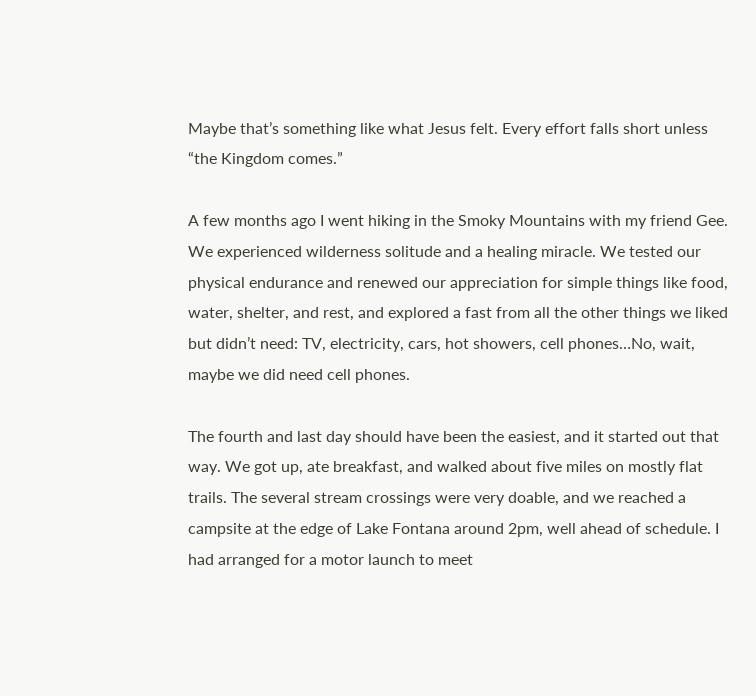Maybe that’s something like what Jesus felt. Every effort falls short unless “the Kingdom comes.”

A few months ago I went hiking in the Smoky Mountains with my friend Gee. We experienced wilderness solitude and a healing miracle. We tested our physical endurance and renewed our appreciation for simple things like food, water, shelter, and rest, and explored a fast from all the other things we liked but didn’t need: TV, electricity, cars, hot showers, cell phones…No, wait, maybe we did need cell phones.

The fourth and last day should have been the easiest, and it started out that way. We got up, ate breakfast, and walked about five miles on mostly flat trails. The several stream crossings were very doable, and we reached a campsite at the edge of Lake Fontana around 2pm, well ahead of schedule. I had arranged for a motor launch to meet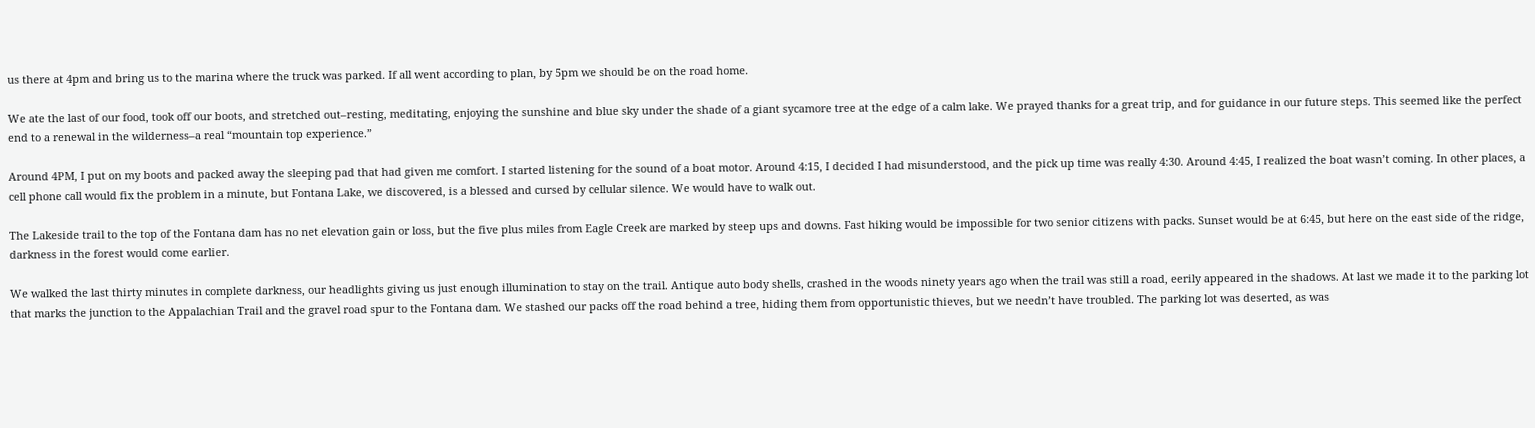us there at 4pm and bring us to the marina where the truck was parked. If all went according to plan, by 5pm we should be on the road home.

We ate the last of our food, took off our boots, and stretched out–resting, meditating, enjoying the sunshine and blue sky under the shade of a giant sycamore tree at the edge of a calm lake. We prayed thanks for a great trip, and for guidance in our future steps. This seemed like the perfect end to a renewal in the wilderness–a real “mountain top experience.”

Around 4PM, I put on my boots and packed away the sleeping pad that had given me comfort. I started listening for the sound of a boat motor. Around 4:15, I decided I had misunderstood, and the pick up time was really 4:30. Around 4:45, I realized the boat wasn’t coming. In other places, a cell phone call would fix the problem in a minute, but Fontana Lake, we discovered, is a blessed and cursed by cellular silence. We would have to walk out.

The Lakeside trail to the top of the Fontana dam has no net elevation gain or loss, but the five plus miles from Eagle Creek are marked by steep ups and downs. Fast hiking would be impossible for two senior citizens with packs. Sunset would be at 6:45, but here on the east side of the ridge, darkness in the forest would come earlier.

We walked the last thirty minutes in complete darkness, our headlights giving us just enough illumination to stay on the trail. Antique auto body shells, crashed in the woods ninety years ago when the trail was still a road, eerily appeared in the shadows. At last we made it to the parking lot that marks the junction to the Appalachian Trail and the gravel road spur to the Fontana dam. We stashed our packs off the road behind a tree, hiding them from opportunistic thieves, but we needn’t have troubled. The parking lot was deserted, as was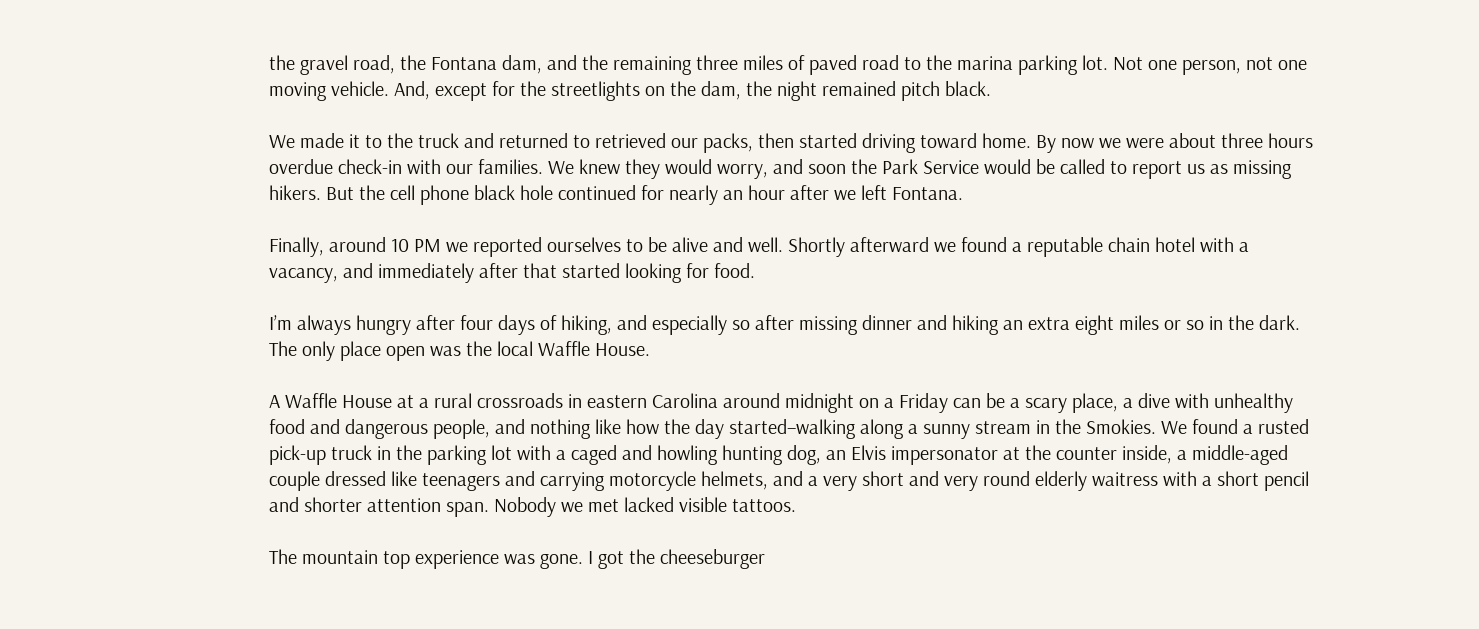the gravel road, the Fontana dam, and the remaining three miles of paved road to the marina parking lot. Not one person, not one moving vehicle. And, except for the streetlights on the dam, the night remained pitch black.

We made it to the truck and returned to retrieved our packs, then started driving toward home. By now we were about three hours overdue check-in with our families. We knew they would worry, and soon the Park Service would be called to report us as missing hikers. But the cell phone black hole continued for nearly an hour after we left Fontana.

Finally, around 10 PM we reported ourselves to be alive and well. Shortly afterward we found a reputable chain hotel with a vacancy, and immediately after that started looking for food.

I’m always hungry after four days of hiking, and especially so after missing dinner and hiking an extra eight miles or so in the dark. The only place open was the local Waffle House.

A Waffle House at a rural crossroads in eastern Carolina around midnight on a Friday can be a scary place, a dive with unhealthy food and dangerous people, and nothing like how the day started–walking along a sunny stream in the Smokies. We found a rusted pick-up truck in the parking lot with a caged and howling hunting dog, an Elvis impersonator at the counter inside, a middle-aged couple dressed like teenagers and carrying motorcycle helmets, and a very short and very round elderly waitress with a short pencil and shorter attention span. Nobody we met lacked visible tattoos.

The mountain top experience was gone. I got the cheeseburger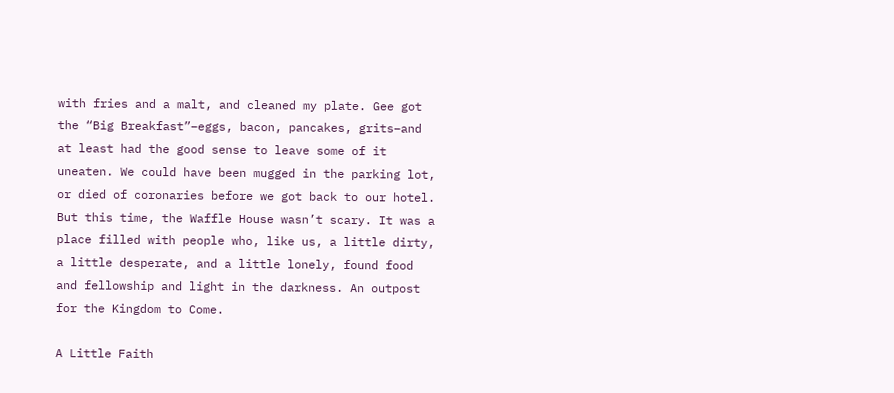with fries and a malt, and cleaned my plate. Gee got the “Big Breakfast”–eggs, bacon, pancakes, grits–and at least had the good sense to leave some of it uneaten. We could have been mugged in the parking lot, or died of coronaries before we got back to our hotel. But this time, the Waffle House wasn’t scary. It was a place filled with people who, like us, a little dirty, a little desperate, and a little lonely, found food and fellowship and light in the darkness. An outpost for the Kingdom to Come.

A Little Faith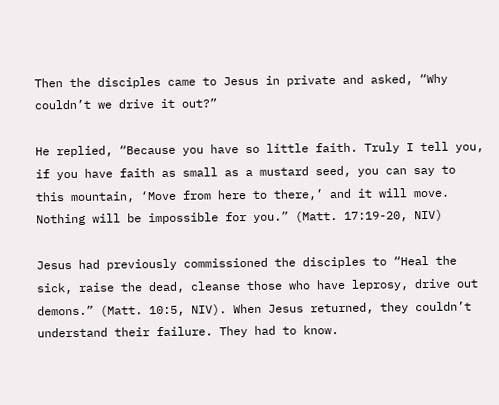Then the disciples came to Jesus in private and asked, “Why couldn’t we drive it out?”

He replied, “Because you have so little faith. Truly I tell you, if you have faith as small as a mustard seed, you can say to this mountain, ‘Move from here to there,’ and it will move. Nothing will be impossible for you.” (Matt. 17:19-20, NIV)

Jesus had previously commissioned the disciples to “Heal the sick, raise the dead, cleanse those who have leprosy, drive out demons.” (Matt. 10:5, NIV). When Jesus returned, they couldn’t understand their failure. They had to know.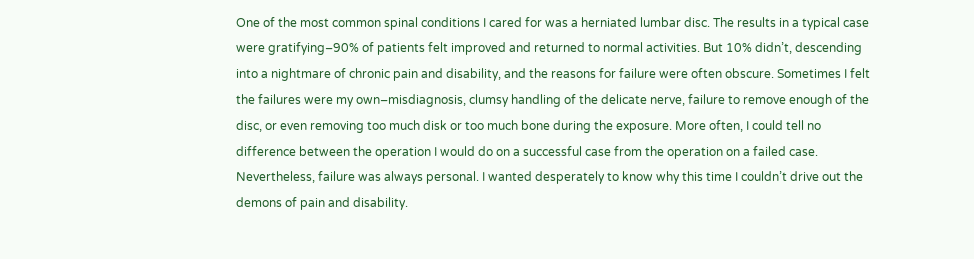One of the most common spinal conditions I cared for was a herniated lumbar disc. The results in a typical case were gratifying–90% of patients felt improved and returned to normal activities. But 10% didn’t, descending into a nightmare of chronic pain and disability, and the reasons for failure were often obscure. Sometimes I felt the failures were my own–misdiagnosis, clumsy handling of the delicate nerve, failure to remove enough of the disc, or even removing too much disk or too much bone during the exposure. More often, I could tell no difference between the operation I would do on a successful case from the operation on a failed case. Nevertheless, failure was always personal. I wanted desperately to know why this time I couldn’t drive out the demons of pain and disability.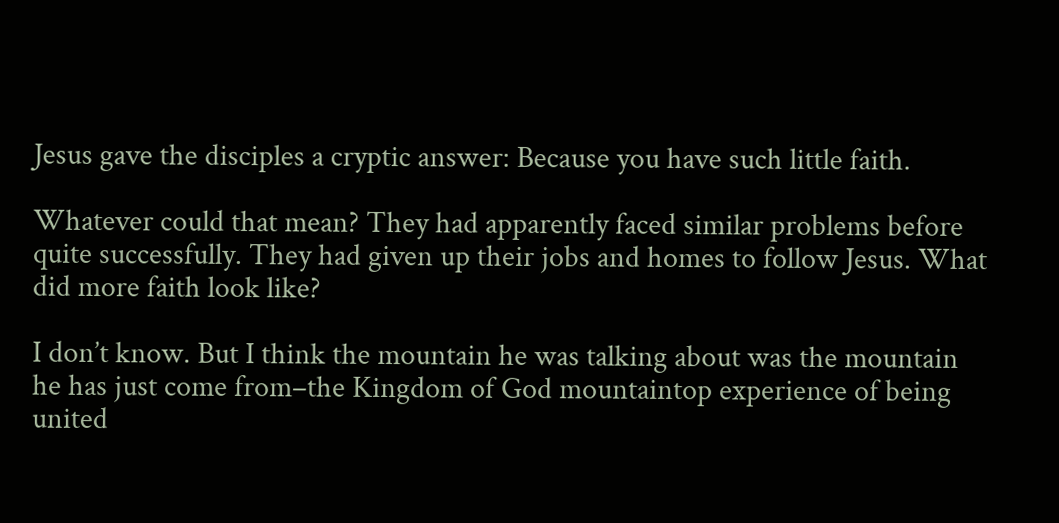Jesus gave the disciples a cryptic answer: Because you have such little faith.

Whatever could that mean? They had apparently faced similar problems before quite successfully. They had given up their jobs and homes to follow Jesus. What did more faith look like?

I don’t know. But I think the mountain he was talking about was the mountain he has just come from–the Kingdom of God mountaintop experience of being united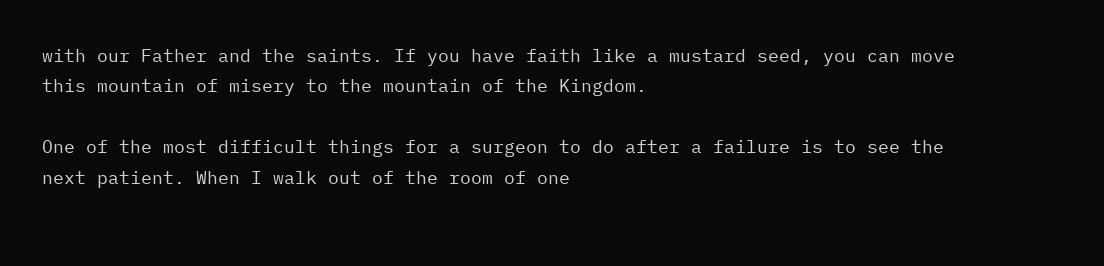with our Father and the saints. If you have faith like a mustard seed, you can move this mountain of misery to the mountain of the Kingdom.

One of the most difficult things for a surgeon to do after a failure is to see the next patient. When I walk out of the room of one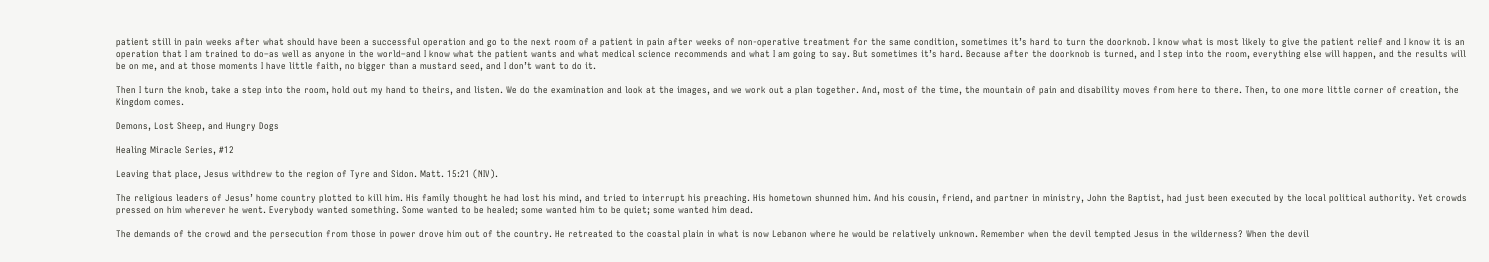patient still in pain weeks after what should have been a successful operation and go to the next room of a patient in pain after weeks of non-operative treatment for the same condition, sometimes it’s hard to turn the doorknob. I know what is most likely to give the patient relief and I know it is an operation that I am trained to do–as well as anyone in the world–and I know what the patient wants and what medical science recommends and what I am going to say. But sometimes it’s hard. Because after the doorknob is turned, and I step into the room, everything else will happen, and the results will be on me, and at those moments I have little faith, no bigger than a mustard seed, and I don’t want to do it.

Then I turn the knob, take a step into the room, hold out my hand to theirs, and listen. We do the examination and look at the images, and we work out a plan together. And, most of the time, the mountain of pain and disability moves from here to there. Then, to one more little corner of creation, the Kingdom comes.

Demons, Lost Sheep, and Hungry Dogs

Healing Miracle Series, #12

Leaving that place, Jesus withdrew to the region of Tyre and Sidon. Matt. 15:21 (NIV).

The religious leaders of Jesus’ home country plotted to kill him. His family thought he had lost his mind, and tried to interrupt his preaching. His hometown shunned him. And his cousin, friend, and partner in ministry, John the Baptist, had just been executed by the local political authority. Yet crowds pressed on him wherever he went. Everybody wanted something. Some wanted to be healed; some wanted him to be quiet; some wanted him dead.

The demands of the crowd and the persecution from those in power drove him out of the country. He retreated to the coastal plain in what is now Lebanon where he would be relatively unknown. Remember when the devil tempted Jesus in the wilderness? When the devil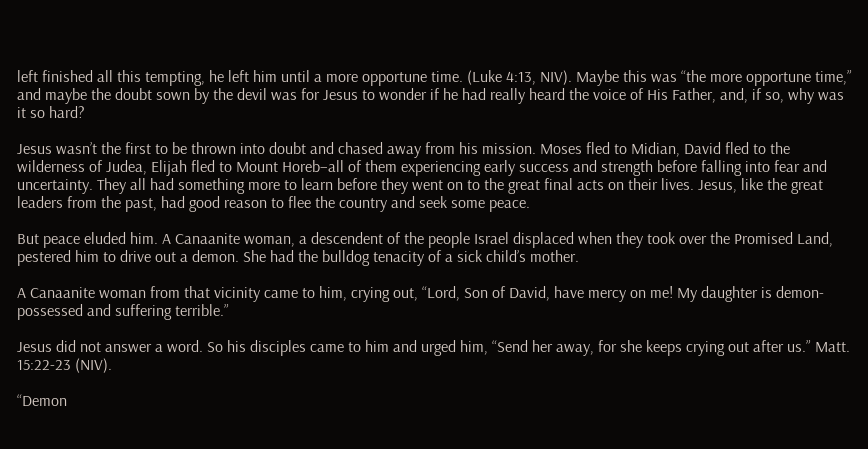left finished all this tempting, he left him until a more opportune time. (Luke 4:13, NIV). Maybe this was “the more opportune time,” and maybe the doubt sown by the devil was for Jesus to wonder if he had really heard the voice of His Father, and, if so, why was it so hard?

Jesus wasn’t the first to be thrown into doubt and chased away from his mission. Moses fled to Midian, David fled to the wilderness of Judea, Elijah fled to Mount Horeb–all of them experiencing early success and strength before falling into fear and uncertainty. They all had something more to learn before they went on to the great final acts on their lives. Jesus, like the great leaders from the past, had good reason to flee the country and seek some peace.

But peace eluded him. A Canaanite woman, a descendent of the people Israel displaced when they took over the Promised Land, pestered him to drive out a demon. She had the bulldog tenacity of a sick child’s mother.

A Canaanite woman from that vicinity came to him, crying out, “Lord, Son of David, have mercy on me! My daughter is demon-possessed and suffering terrible.”

Jesus did not answer a word. So his disciples came to him and urged him, “Send her away, for she keeps crying out after us.” Matt. 15:22-23 (NIV).

“Demon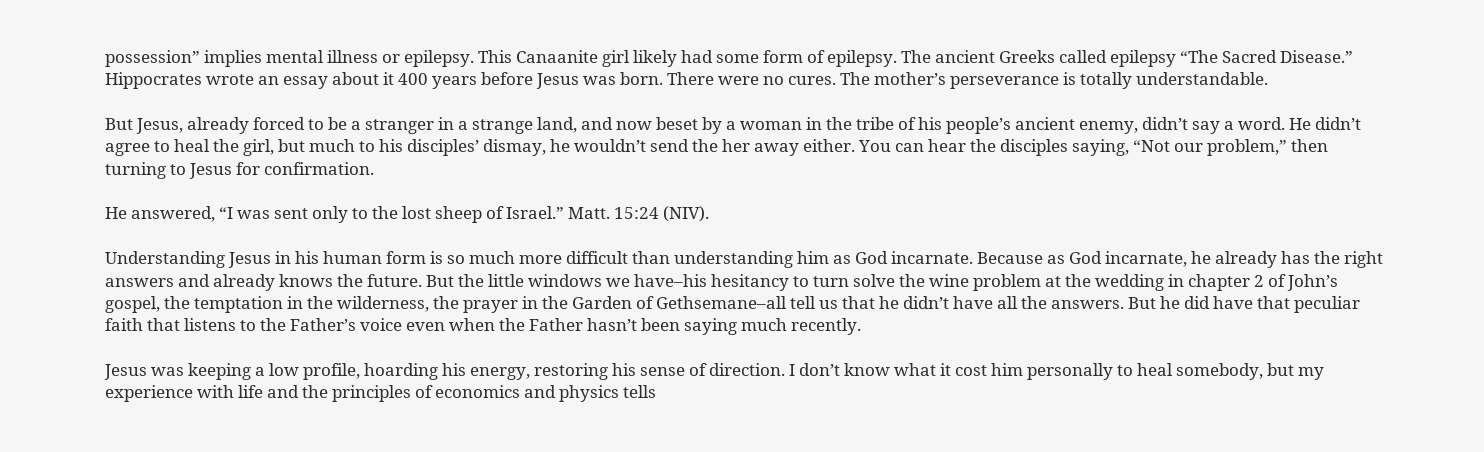possession” implies mental illness or epilepsy. This Canaanite girl likely had some form of epilepsy. The ancient Greeks called epilepsy “The Sacred Disease.” Hippocrates wrote an essay about it 400 years before Jesus was born. There were no cures. The mother’s perseverance is totally understandable.

But Jesus, already forced to be a stranger in a strange land, and now beset by a woman in the tribe of his people’s ancient enemy, didn’t say a word. He didn’t agree to heal the girl, but much to his disciples’ dismay, he wouldn’t send the her away either. You can hear the disciples saying, “Not our problem,” then turning to Jesus for confirmation.

He answered, “I was sent only to the lost sheep of Israel.” Matt. 15:24 (NIV).

Understanding Jesus in his human form is so much more difficult than understanding him as God incarnate. Because as God incarnate, he already has the right answers and already knows the future. But the little windows we have–his hesitancy to turn solve the wine problem at the wedding in chapter 2 of John’s gospel, the temptation in the wilderness, the prayer in the Garden of Gethsemane–all tell us that he didn’t have all the answers. But he did have that peculiar faith that listens to the Father’s voice even when the Father hasn’t been saying much recently.

Jesus was keeping a low profile, hoarding his energy, restoring his sense of direction. I don’t know what it cost him personally to heal somebody, but my experience with life and the principles of economics and physics tells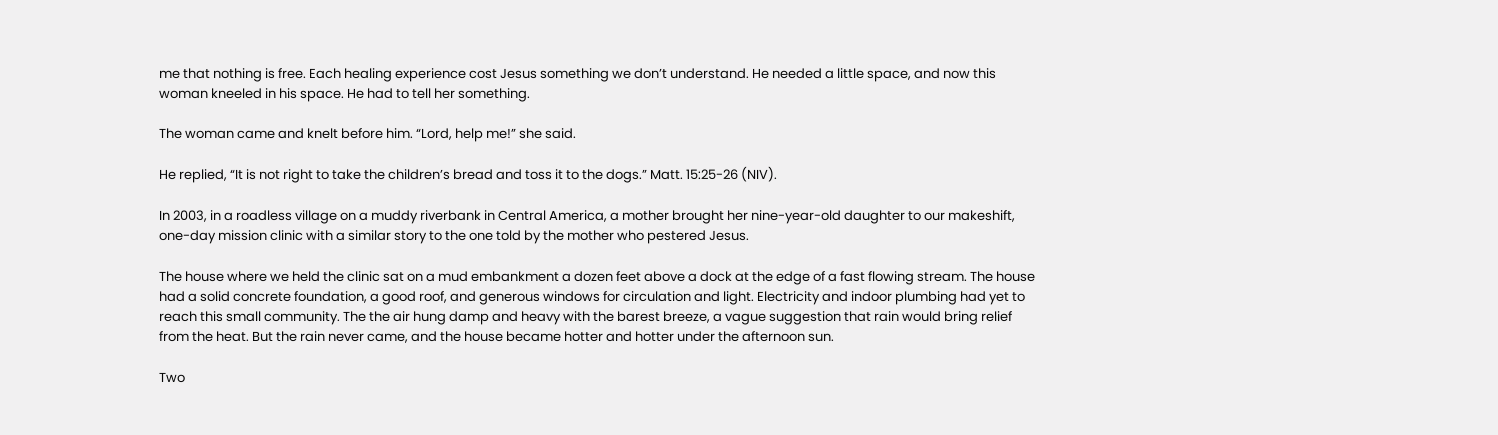me that nothing is free. Each healing experience cost Jesus something we don’t understand. He needed a little space, and now this woman kneeled in his space. He had to tell her something.

The woman came and knelt before him. “Lord, help me!” she said.

He replied, “It is not right to take the children’s bread and toss it to the dogs.” Matt. 15:25-26 (NIV).

In 2003, in a roadless village on a muddy riverbank in Central America, a mother brought her nine-year-old daughter to our makeshift, one-day mission clinic with a similar story to the one told by the mother who pestered Jesus.

The house where we held the clinic sat on a mud embankment a dozen feet above a dock at the edge of a fast flowing stream. The house had a solid concrete foundation, a good roof, and generous windows for circulation and light. Electricity and indoor plumbing had yet to reach this small community. The the air hung damp and heavy with the barest breeze, a vague suggestion that rain would bring relief from the heat. But the rain never came, and the house became hotter and hotter under the afternoon sun.

Two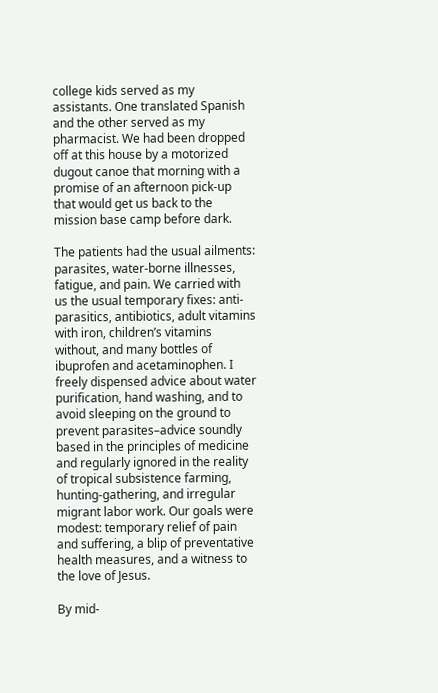college kids served as my assistants. One translated Spanish and the other served as my pharmacist. We had been dropped off at this house by a motorized dugout canoe that morning with a promise of an afternoon pick-up that would get us back to the mission base camp before dark.

The patients had the usual ailments: parasites, water-borne illnesses, fatigue, and pain. We carried with us the usual temporary fixes: anti-parasitics, antibiotics, adult vitamins with iron, children’s vitamins without, and many bottles of ibuprofen and acetaminophen. I freely dispensed advice about water purification, hand washing, and to avoid sleeping on the ground to prevent parasites–advice soundly based in the principles of medicine and regularly ignored in the reality of tropical subsistence farming, hunting-gathering, and irregular migrant labor work. Our goals were modest: temporary relief of pain and suffering, a blip of preventative health measures, and a witness to the love of Jesus.

By mid-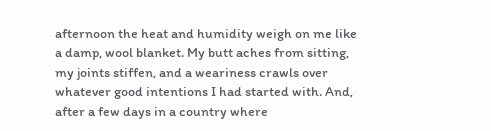afternoon the heat and humidity weigh on me like a damp, wool blanket. My butt aches from sitting, my joints stiffen, and a weariness crawls over whatever good intentions I had started with. And, after a few days in a country where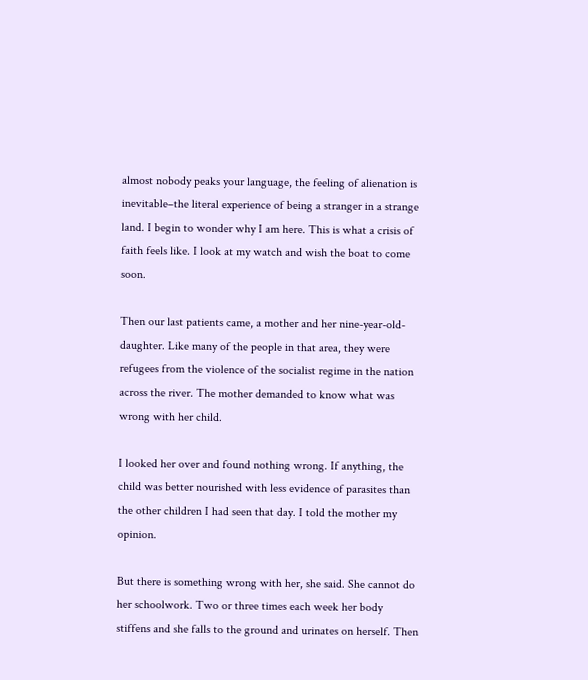almost nobody peaks your language, the feeling of alienation is inevitable–the literal experience of being a stranger in a strange land. I begin to wonder why I am here. This is what a crisis of faith feels like. I look at my watch and wish the boat to come soon.

Then our last patients came, a mother and her nine-year-old-daughter. Like many of the people in that area, they were refugees from the violence of the socialist regime in the nation across the river. The mother demanded to know what was wrong with her child.

I looked her over and found nothing wrong. If anything, the child was better nourished with less evidence of parasites than the other children I had seen that day. I told the mother my opinion.

But there is something wrong with her, she said. She cannot do her schoolwork. Two or three times each week her body stiffens and she falls to the ground and urinates on herself. Then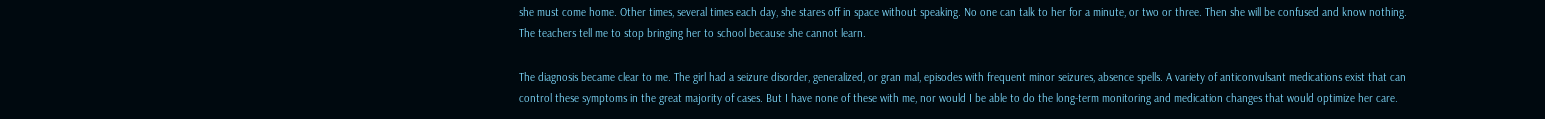she must come home. Other times, several times each day, she stares off in space without speaking. No one can talk to her for a minute, or two or three. Then she will be confused and know nothing. The teachers tell me to stop bringing her to school because she cannot learn.

The diagnosis became clear to me. The girl had a seizure disorder, generalized, or gran mal, episodes with frequent minor seizures, absence spells. A variety of anticonvulsant medications exist that can control these symptoms in the great majority of cases. But I have none of these with me, nor would I be able to do the long-term monitoring and medication changes that would optimize her care.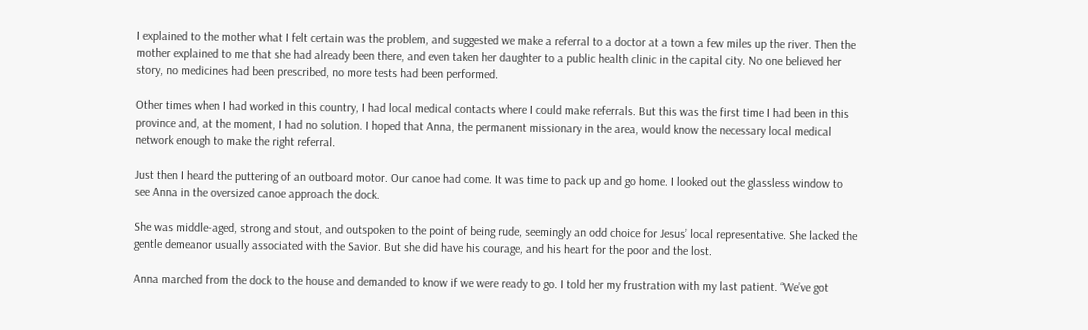I explained to the mother what I felt certain was the problem, and suggested we make a referral to a doctor at a town a few miles up the river. Then the mother explained to me that she had already been there, and even taken her daughter to a public health clinic in the capital city. No one believed her story, no medicines had been prescribed, no more tests had been performed.

Other times when I had worked in this country, I had local medical contacts where I could make referrals. But this was the first time I had been in this province and, at the moment, I had no solution. I hoped that Anna, the permanent missionary in the area, would know the necessary local medical network enough to make the right referral.

Just then I heard the puttering of an outboard motor. Our canoe had come. It was time to pack up and go home. I looked out the glassless window to see Anna in the oversized canoe approach the dock.

She was middle-aged, strong and stout, and outspoken to the point of being rude, seemingly an odd choice for Jesus’ local representative. She lacked the gentle demeanor usually associated with the Savior. But she did have his courage, and his heart for the poor and the lost.

Anna marched from the dock to the house and demanded to know if we were ready to go. I told her my frustration with my last patient. “We’ve got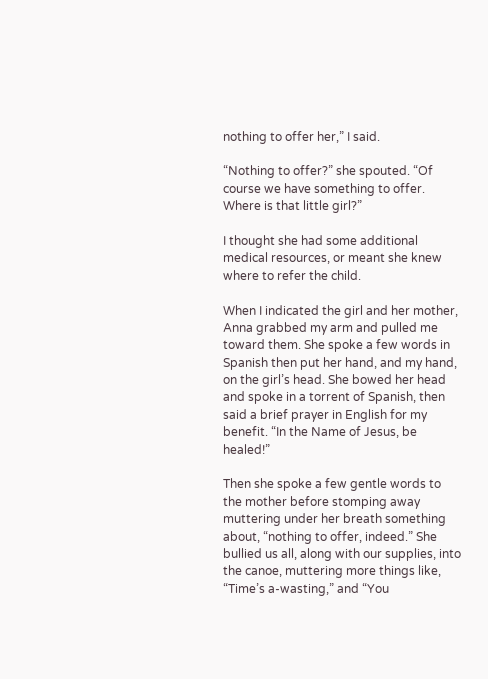nothing to offer her,” I said.

“Nothing to offer?” she spouted. “Of course we have something to offer. Where is that little girl?”

I thought she had some additional medical resources, or meant she knew where to refer the child.

When I indicated the girl and her mother, Anna grabbed my arm and pulled me toward them. She spoke a few words in Spanish then put her hand, and my hand, on the girl’s head. She bowed her head and spoke in a torrent of Spanish, then said a brief prayer in English for my benefit. “In the Name of Jesus, be healed!”

Then she spoke a few gentle words to the mother before stomping away muttering under her breath something about, “nothing to offer, indeed.” She bullied us all, along with our supplies, into the canoe, muttering more things like, “Time’s a-wasting,” and “You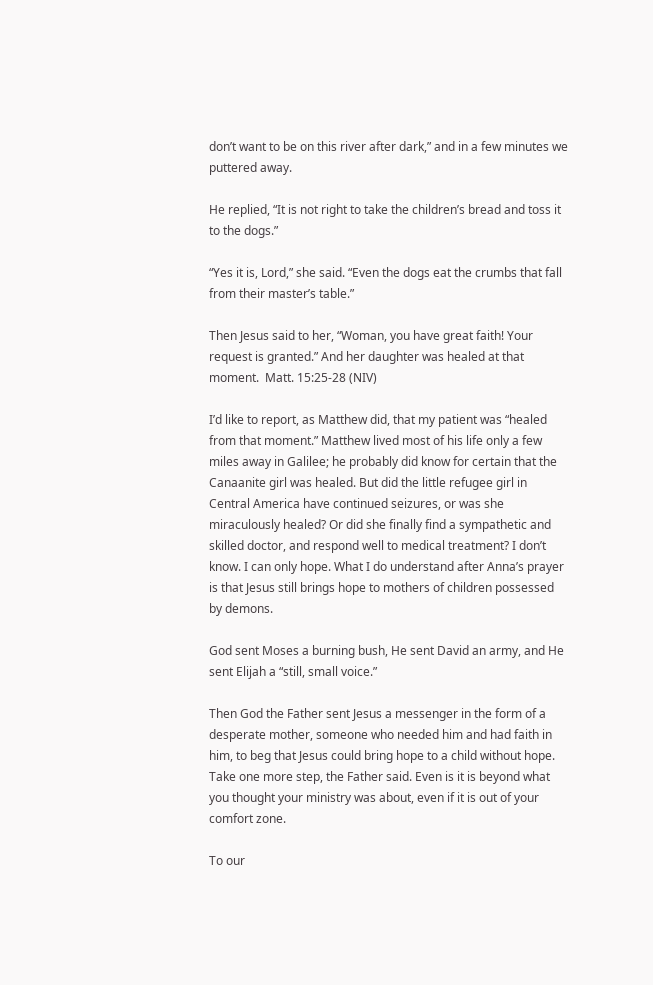don’t want to be on this river after dark,” and in a few minutes we puttered away.

He replied, “It is not right to take the children’s bread and toss it to the dogs.”

“Yes it is, Lord,” she said. “Even the dogs eat the crumbs that fall from their master’s table.”

Then Jesus said to her, “Woman, you have great faith! Your request is granted.” And her daughter was healed at that moment.  Matt. 15:25-28 (NIV)

I’d like to report, as Matthew did, that my patient was “healed from that moment.” Matthew lived most of his life only a few miles away in Galilee; he probably did know for certain that the Canaanite girl was healed. But did the little refugee girl in Central America have continued seizures, or was she miraculously healed? Or did she finally find a sympathetic and skilled doctor, and respond well to medical treatment? I don’t know. I can only hope. What I do understand after Anna’s prayer is that Jesus still brings hope to mothers of children possessed by demons.

God sent Moses a burning bush, He sent David an army, and He sent Elijah a “still, small voice.”

Then God the Father sent Jesus a messenger in the form of a desperate mother, someone who needed him and had faith in him, to beg that Jesus could bring hope to a child without hope. Take one more step, the Father said. Even is it is beyond what you thought your ministry was about, even if it is out of your comfort zone.

To our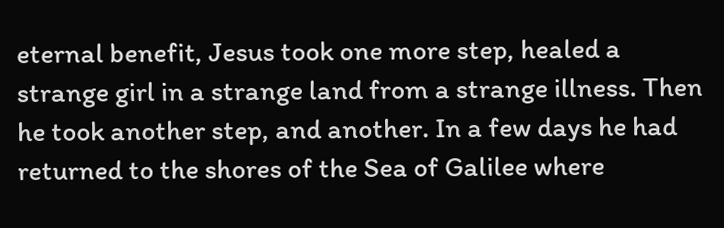eternal benefit, Jesus took one more step, healed a strange girl in a strange land from a strange illness. Then he took another step, and another. In a few days he had returned to the shores of the Sea of Galilee where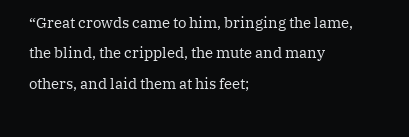“Great crowds came to him, bringing the lame, the blind, the crippled, the mute and many others, and laid them at his feet;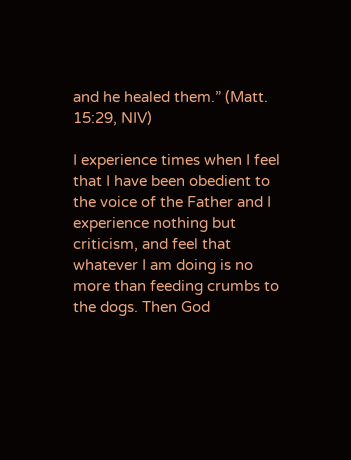and he healed them.” (Matt. 15:29, NIV)

I experience times when I feel that I have been obedient to the voice of the Father and I experience nothing but criticism, and feel that whatever I am doing is no more than feeding crumbs to the dogs. Then God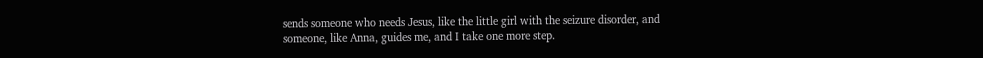sends someone who needs Jesus, like the little girl with the seizure disorder, and someone, like Anna, guides me, and I take one more step.